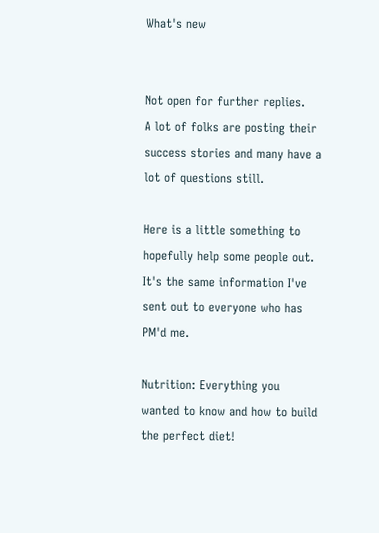What's new


Not open for further replies.
A lot of folks are posting their success stories and many have a lot of questions still.

Here is a little something to hopefully help some people out. It's the same information I've sent out to everyone who has PM'd me.

Nutrition: Everything you wanted to know and how to build the perfect diet!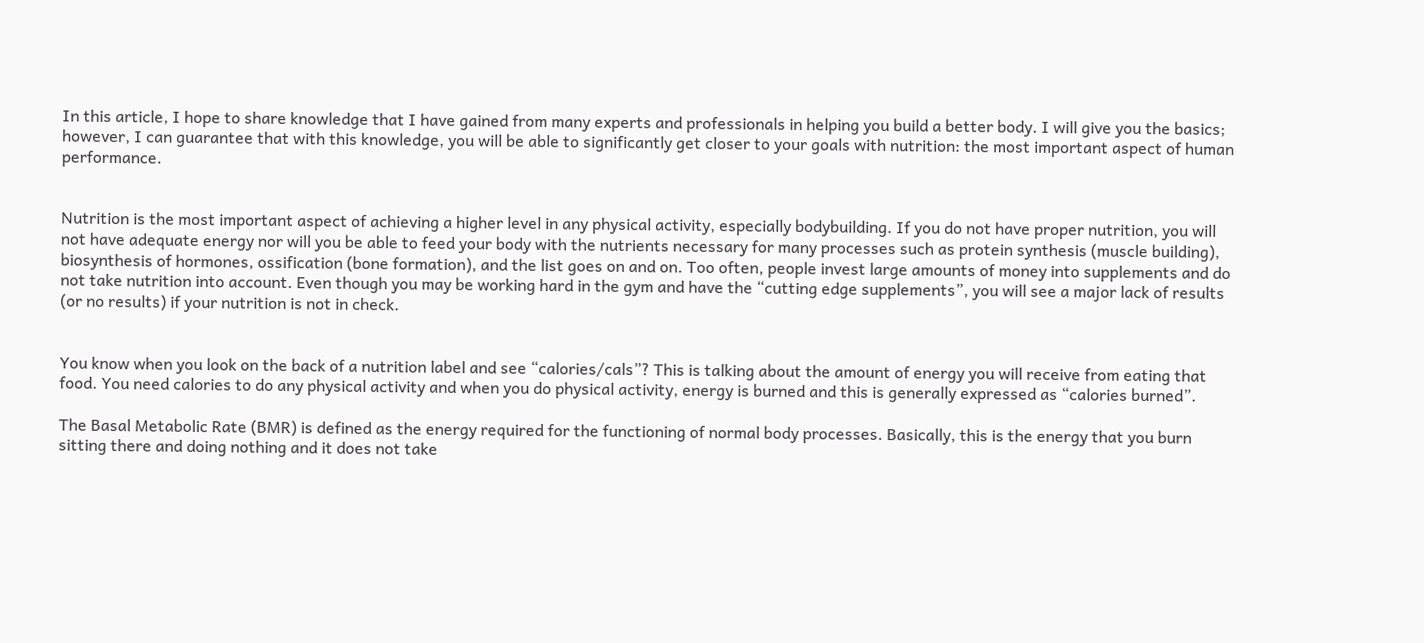In this article, I hope to share knowledge that I have gained from many experts and professionals in helping you build a better body. I will give you the basics; however, I can guarantee that with this knowledge, you will be able to significantly get closer to your goals with nutrition: the most important aspect of human performance.


Nutrition is the most important aspect of achieving a higher level in any physical activity, especially bodybuilding. If you do not have proper nutrition, you will not have adequate energy nor will you be able to feed your body with the nutrients necessary for many processes such as protein synthesis (muscle building), biosynthesis of hormones, ossification (bone formation), and the list goes on and on. Too often, people invest large amounts of money into supplements and do not take nutrition into account. Even though you may be working hard in the gym and have the “cutting edge supplements”, you will see a major lack of results (or no results) if your nutrition is not in check.


You know when you look on the back of a nutrition label and see “calories/cals”? This is talking about the amount of energy you will receive from eating that food. You need calories to do any physical activity and when you do physical activity, energy is burned and this is generally expressed as “calories burned”.

The Basal Metabolic Rate (BMR) is defined as the energy required for the functioning of normal body processes. Basically, this is the energy that you burn sitting there and doing nothing and it does not take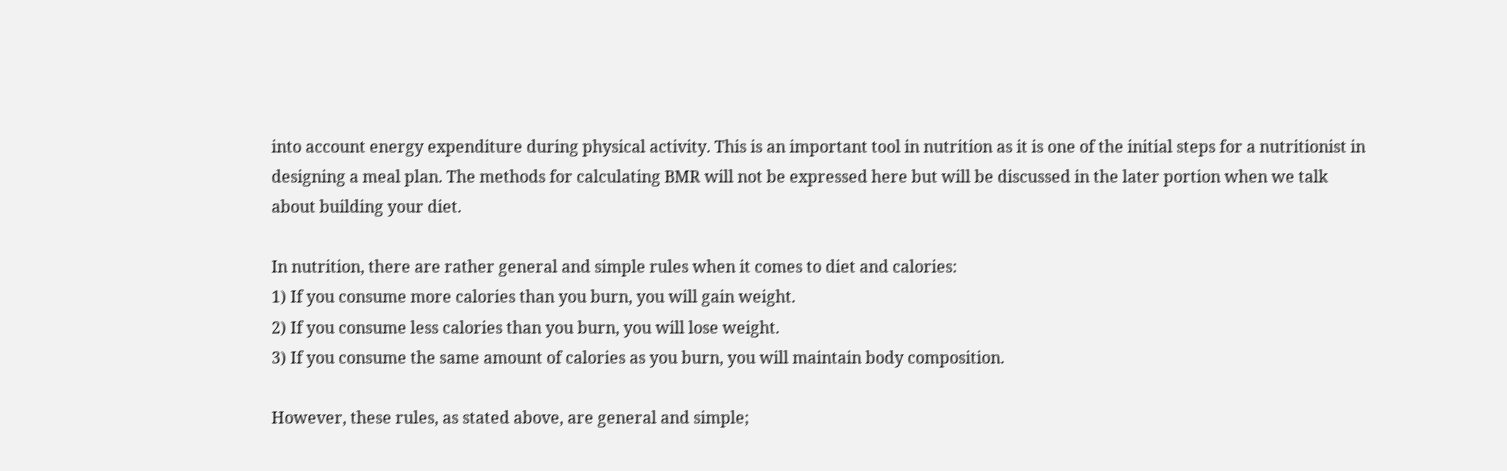into account energy expenditure during physical activity. This is an important tool in nutrition as it is one of the initial steps for a nutritionist in designing a meal plan. The methods for calculating BMR will not be expressed here but will be discussed in the later portion when we talk about building your diet.

In nutrition, there are rather general and simple rules when it comes to diet and calories:
1) If you consume more calories than you burn, you will gain weight.
2) If you consume less calories than you burn, you will lose weight.
3) If you consume the same amount of calories as you burn, you will maintain body composition.

However, these rules, as stated above, are general and simple;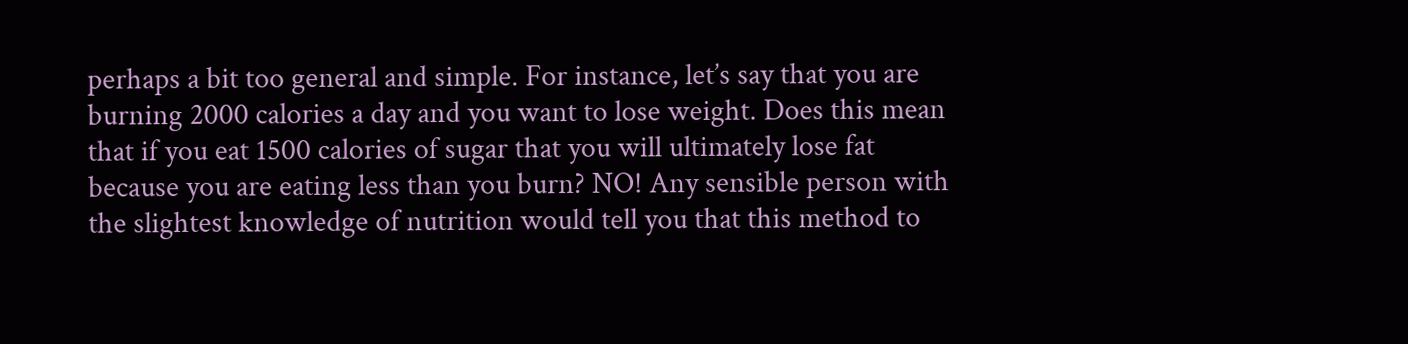perhaps a bit too general and simple. For instance, let’s say that you are burning 2000 calories a day and you want to lose weight. Does this mean that if you eat 1500 calories of sugar that you will ultimately lose fat because you are eating less than you burn? NO! Any sensible person with the slightest knowledge of nutrition would tell you that this method to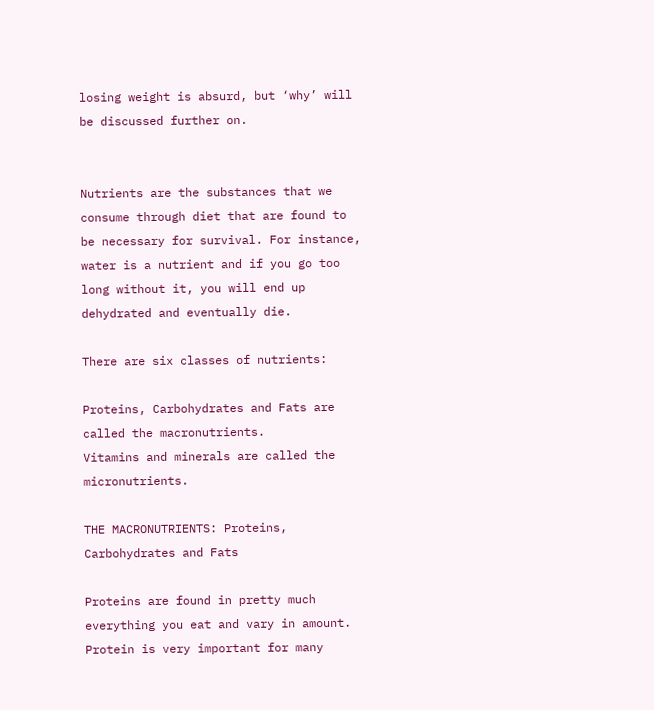losing weight is absurd, but ‘why’ will be discussed further on.


Nutrients are the substances that we consume through diet that are found to be necessary for survival. For instance, water is a nutrient and if you go too long without it, you will end up dehydrated and eventually die.

There are six classes of nutrients:

Proteins, Carbohydrates and Fats are called the macronutrients.
Vitamins and minerals are called the micronutrients.

THE MACRONUTRIENTS: Proteins, Carbohydrates and Fats

Proteins are found in pretty much everything you eat and vary in amount. Protein is very important for many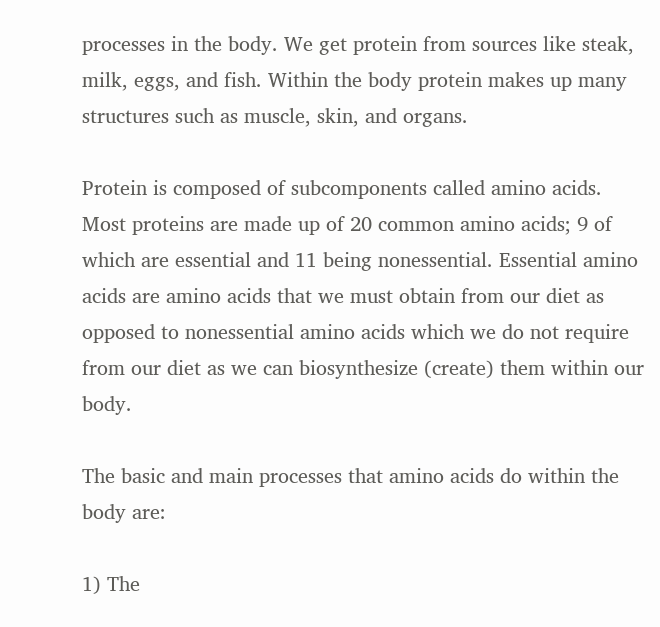processes in the body. We get protein from sources like steak, milk, eggs, and fish. Within the body protein makes up many structures such as muscle, skin, and organs.

Protein is composed of subcomponents called amino acids. Most proteins are made up of 20 common amino acids; 9 of which are essential and 11 being nonessential. Essential amino acids are amino acids that we must obtain from our diet as opposed to nonessential amino acids which we do not require from our diet as we can biosynthesize (create) them within our body.

The basic and main processes that amino acids do within the body are:

1) The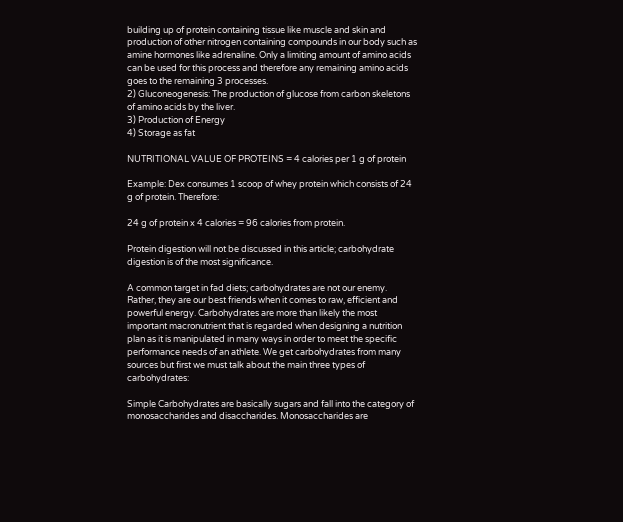building up of protein containing tissue like muscle and skin and production of other nitrogen containing compounds in our body such as amine hormones like adrenaline. Only a limiting amount of amino acids can be used for this process and therefore any remaining amino acids goes to the remaining 3 processes.
2) Gluconeogenesis: The production of glucose from carbon skeletons of amino acids by the liver.
3) Production of Energy
4) Storage as fat

NUTRITIONAL VALUE OF PROTEINS = 4 calories per 1 g of protein

Example: Dex consumes 1 scoop of whey protein which consists of 24 g of protein. Therefore:

24 g of protein x 4 calories = 96 calories from protein.

Protein digestion will not be discussed in this article; carbohydrate digestion is of the most significance.

A common target in fad diets; carbohydrates are not our enemy. Rather, they are our best friends when it comes to raw, efficient and powerful energy. Carbohydrates are more than likely the most important macronutrient that is regarded when designing a nutrition plan as it is manipulated in many ways in order to meet the specific performance needs of an athlete. We get carbohydrates from many sources but first we must talk about the main three types of carbohydrates:

Simple Carbohydrates are basically sugars and fall into the category of monosaccharides and disaccharides. Monosaccharides are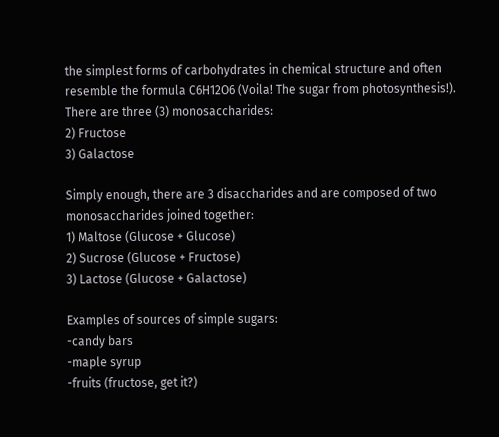the simplest forms of carbohydrates in chemical structure and often resemble the formula C6H12O6 (Voila! The sugar from photosynthesis!). There are three (3) monosaccharides:
2) Fructose
3) Galactose

Simply enough, there are 3 disaccharides and are composed of two monosaccharides joined together:
1) Maltose (Glucose + Glucose)
2) Sucrose (Glucose + Fructose)
3) Lactose (Glucose + Galactose)

Examples of sources of simple sugars:
-candy bars
-maple syrup
-fruits (fructose, get it?)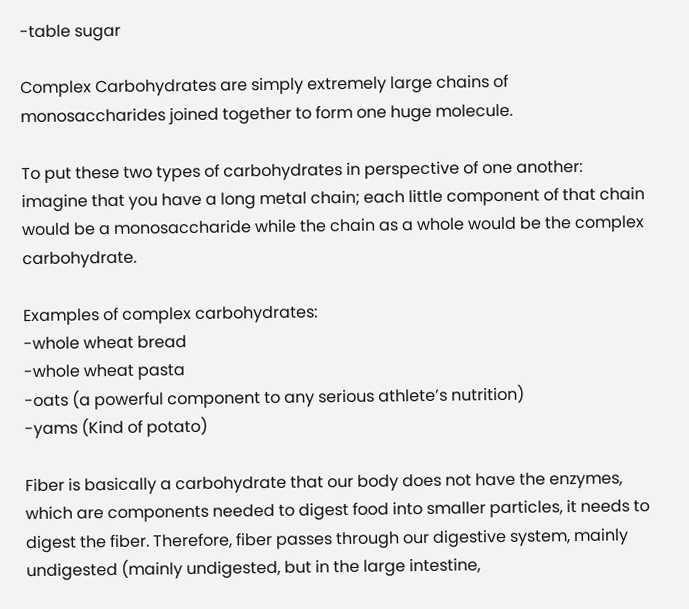-table sugar

Complex Carbohydrates are simply extremely large chains of monosaccharides joined together to form one huge molecule.

To put these two types of carbohydrates in perspective of one another: imagine that you have a long metal chain; each little component of that chain would be a monosaccharide while the chain as a whole would be the complex carbohydrate.

Examples of complex carbohydrates:
-whole wheat bread
-whole wheat pasta
-oats (a powerful component to any serious athlete’s nutrition)
-yams (Kind of potato)

Fiber is basically a carbohydrate that our body does not have the enzymes, which are components needed to digest food into smaller particles, it needs to digest the fiber. Therefore, fiber passes through our digestive system, mainly undigested (mainly undigested, but in the large intestine,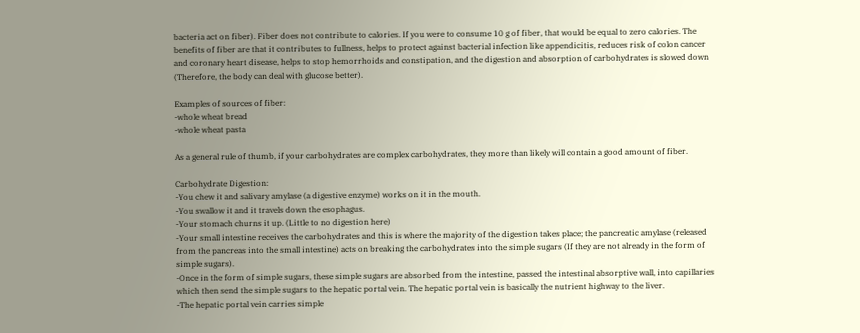bacteria act on fiber). Fiber does not contribute to calories. If you were to consume 10 g of fiber, that would be equal to zero calories. The benefits of fiber are that it contributes to fullness, helps to protect against bacterial infection like appendicitis, reduces risk of colon cancer and coronary heart disease, helps to stop hemorrhoids and constipation, and the digestion and absorption of carbohydrates is slowed down (Therefore, the body can deal with glucose better).

Examples of sources of fiber:
-whole wheat bread
-whole wheat pasta

As a general rule of thumb, if your carbohydrates are complex carbohydrates, they more than likely will contain a good amount of fiber.

Carbohydrate Digestion:
-You chew it and salivary amylase (a digestive enzyme) works on it in the mouth.
-You swallow it and it travels down the esophagus.
-Your stomach churns it up. (Little to no digestion here)
-Your small intestine receives the carbohydrates and this is where the majority of the digestion takes place; the pancreatic amylase (released from the pancreas into the small intestine) acts on breaking the carbohydrates into the simple sugars (If they are not already in the form of simple sugars).
-Once in the form of simple sugars, these simple sugars are absorbed from the intestine, passed the intestinal absorptive wall, into capillaries which then send the simple sugars to the hepatic portal vein. The hepatic portal vein is basically the nutrient highway to the liver.
-The hepatic portal vein carries simple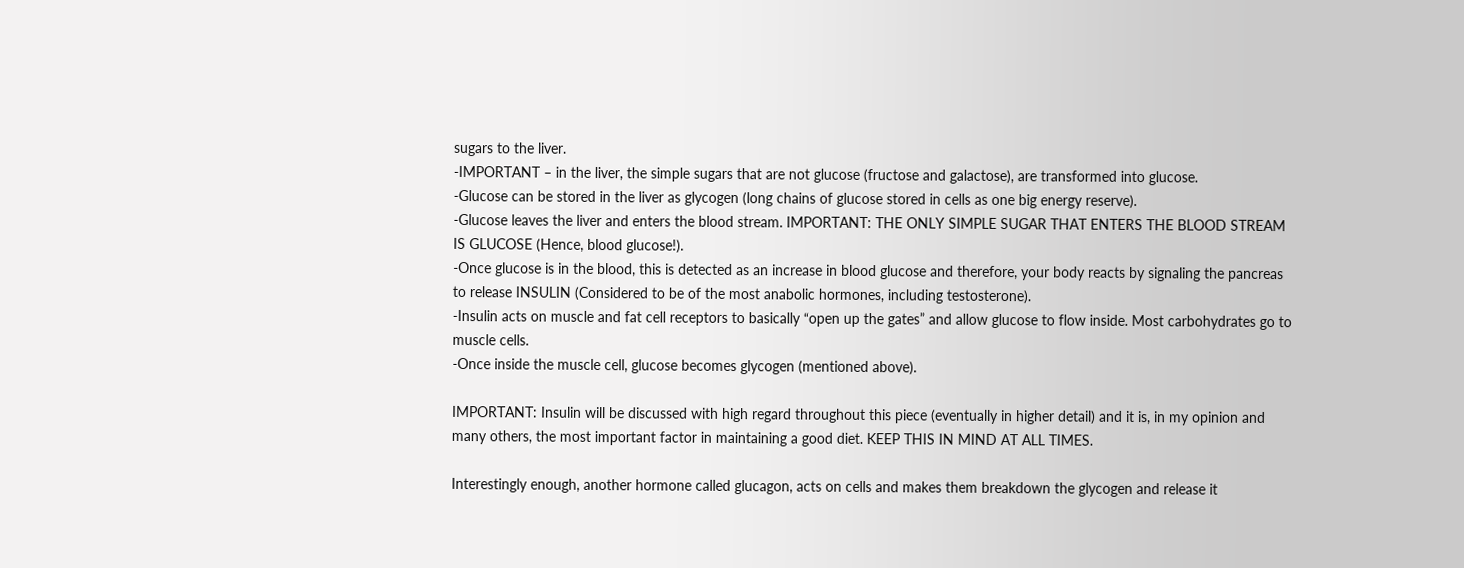sugars to the liver.
-IMPORTANT – in the liver, the simple sugars that are not glucose (fructose and galactose), are transformed into glucose.
-Glucose can be stored in the liver as glycogen (long chains of glucose stored in cells as one big energy reserve).
-Glucose leaves the liver and enters the blood stream. IMPORTANT: THE ONLY SIMPLE SUGAR THAT ENTERS THE BLOOD STREAM IS GLUCOSE (Hence, blood glucose!).
-Once glucose is in the blood, this is detected as an increase in blood glucose and therefore, your body reacts by signaling the pancreas to release INSULIN (Considered to be of the most anabolic hormones, including testosterone).
-Insulin acts on muscle and fat cell receptors to basically “open up the gates” and allow glucose to flow inside. Most carbohydrates go to muscle cells.
-Once inside the muscle cell, glucose becomes glycogen (mentioned above).

IMPORTANT: Insulin will be discussed with high regard throughout this piece (eventually in higher detail) and it is, in my opinion and many others, the most important factor in maintaining a good diet. KEEP THIS IN MIND AT ALL TIMES.

Interestingly enough, another hormone called glucagon, acts on cells and makes them breakdown the glycogen and release it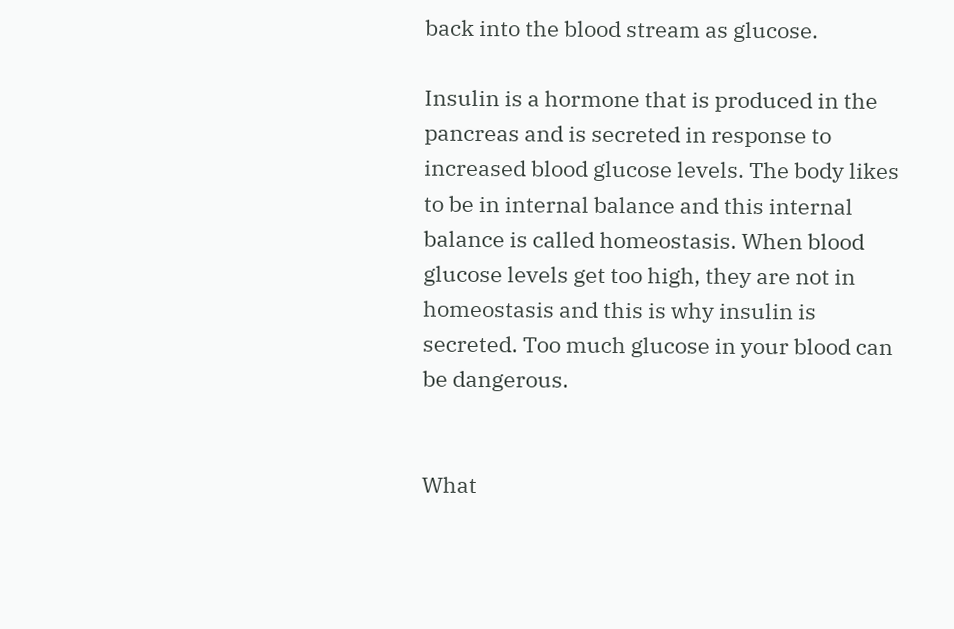back into the blood stream as glucose.

Insulin is a hormone that is produced in the pancreas and is secreted in response to increased blood glucose levels. The body likes to be in internal balance and this internal balance is called homeostasis. When blood glucose levels get too high, they are not in homeostasis and this is why insulin is secreted. Too much glucose in your blood can be dangerous.


What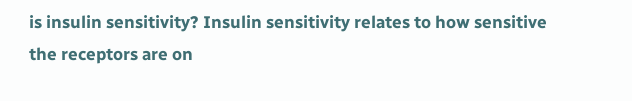is insulin sensitivity? Insulin sensitivity relates to how sensitive the receptors are on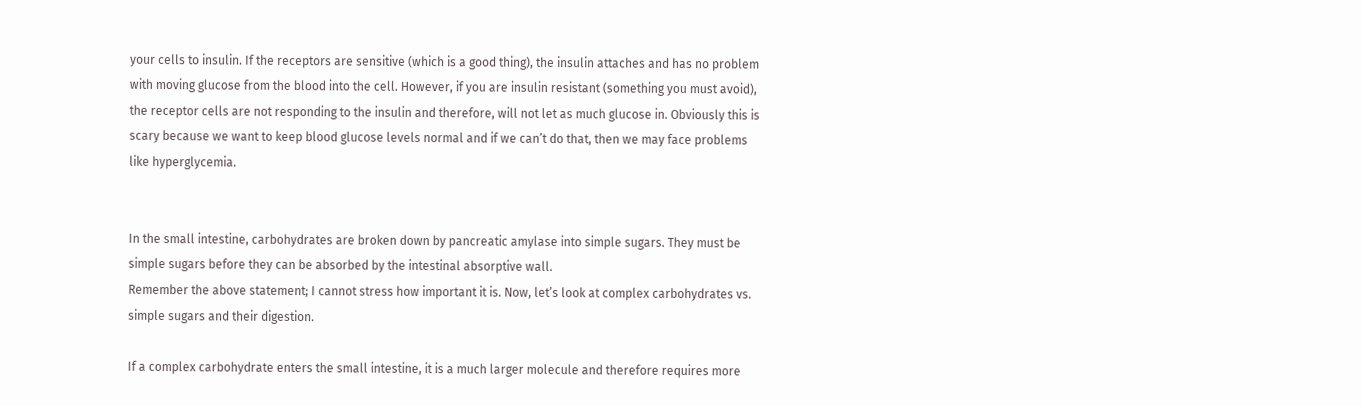your cells to insulin. If the receptors are sensitive (which is a good thing), the insulin attaches and has no problem with moving glucose from the blood into the cell. However, if you are insulin resistant (something you must avoid), the receptor cells are not responding to the insulin and therefore, will not let as much glucose in. Obviously this is scary because we want to keep blood glucose levels normal and if we can’t do that, then we may face problems like hyperglycemia.


In the small intestine, carbohydrates are broken down by pancreatic amylase into simple sugars. They must be simple sugars before they can be absorbed by the intestinal absorptive wall.
Remember the above statement; I cannot stress how important it is. Now, let’s look at complex carbohydrates vs. simple sugars and their digestion.

If a complex carbohydrate enters the small intestine, it is a much larger molecule and therefore requires more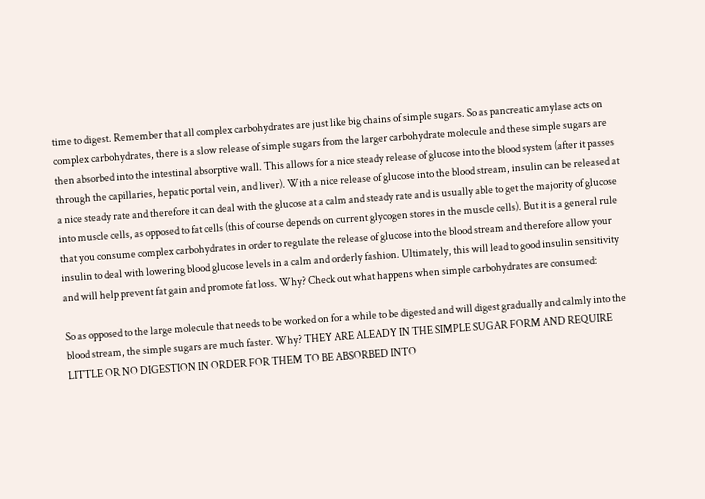time to digest. Remember that all complex carbohydrates are just like big chains of simple sugars. So as pancreatic amylase acts on complex carbohydrates, there is a slow release of simple sugars from the larger carbohydrate molecule and these simple sugars are then absorbed into the intestinal absorptive wall. This allows for a nice steady release of glucose into the blood system (after it passes through the capillaries, hepatic portal vein, and liver). With a nice release of glucose into the blood stream, insulin can be released at a nice steady rate and therefore it can deal with the glucose at a calm and steady rate and is usually able to get the majority of glucose into muscle cells, as opposed to fat cells (this of course depends on current glycogen stores in the muscle cells). But it is a general rule that you consume complex carbohydrates in order to regulate the release of glucose into the blood stream and therefore allow your insulin to deal with lowering blood glucose levels in a calm and orderly fashion. Ultimately, this will lead to good insulin sensitivity and will help prevent fat gain and promote fat loss. Why? Check out what happens when simple carbohydrates are consumed:

So as opposed to the large molecule that needs to be worked on for a while to be digested and will digest gradually and calmly into the blood stream, the simple sugars are much faster. Why? THEY ARE ALEADY IN THE SIMPLE SUGAR FORM AND REQUIRE LITTLE OR NO DIGESTION IN ORDER FOR THEM TO BE ABSORBED INTO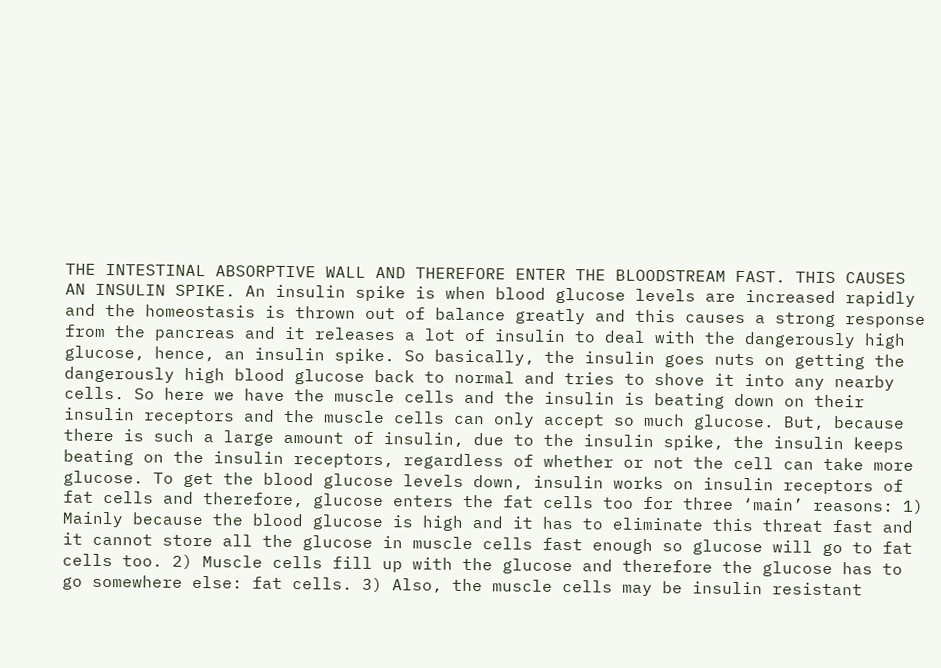THE INTESTINAL ABSORPTIVE WALL AND THEREFORE ENTER THE BLOODSTREAM FAST. THIS CAUSES AN INSULIN SPIKE. An insulin spike is when blood glucose levels are increased rapidly and the homeostasis is thrown out of balance greatly and this causes a strong response from the pancreas and it releases a lot of insulin to deal with the dangerously high glucose, hence, an insulin spike. So basically, the insulin goes nuts on getting the dangerously high blood glucose back to normal and tries to shove it into any nearby cells. So here we have the muscle cells and the insulin is beating down on their insulin receptors and the muscle cells can only accept so much glucose. But, because there is such a large amount of insulin, due to the insulin spike, the insulin keeps beating on the insulin receptors, regardless of whether or not the cell can take more glucose. To get the blood glucose levels down, insulin works on insulin receptors of fat cells and therefore, glucose enters the fat cells too for three ‘main’ reasons: 1) Mainly because the blood glucose is high and it has to eliminate this threat fast and it cannot store all the glucose in muscle cells fast enough so glucose will go to fat cells too. 2) Muscle cells fill up with the glucose and therefore the glucose has to go somewhere else: fat cells. 3) Also, the muscle cells may be insulin resistant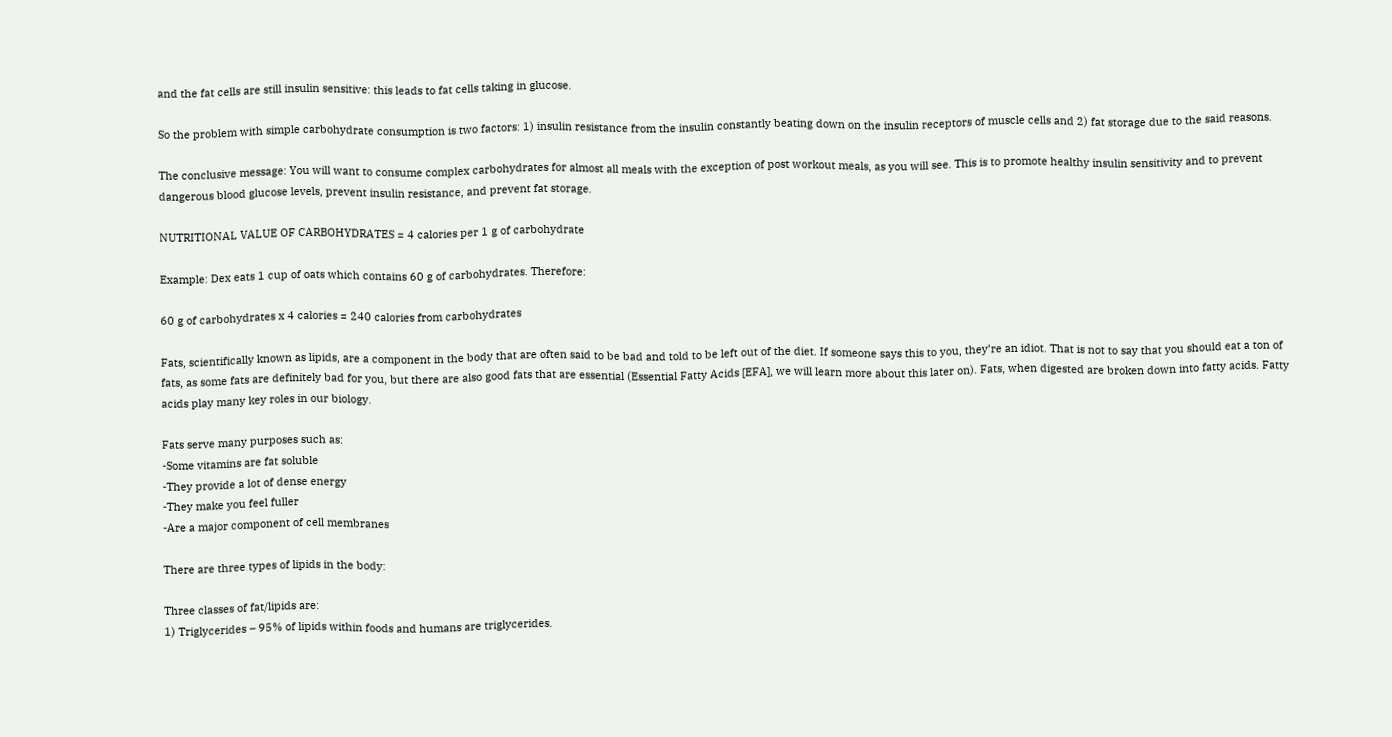and the fat cells are still insulin sensitive: this leads to fat cells taking in glucose.

So the problem with simple carbohydrate consumption is two factors: 1) insulin resistance from the insulin constantly beating down on the insulin receptors of muscle cells and 2) fat storage due to the said reasons.

The conclusive message: You will want to consume complex carbohydrates for almost all meals with the exception of post workout meals, as you will see. This is to promote healthy insulin sensitivity and to prevent dangerous blood glucose levels, prevent insulin resistance, and prevent fat storage.

NUTRITIONAL VALUE OF CARBOHYDRATES = 4 calories per 1 g of carbohydrate

Example: Dex eats 1 cup of oats which contains 60 g of carbohydrates. Therefore:

60 g of carbohydrates x 4 calories = 240 calories from carbohydrates

Fats, scientifically known as lipids, are a component in the body that are often said to be bad and told to be left out of the diet. If someone says this to you, they’re an idiot. That is not to say that you should eat a ton of fats, as some fats are definitely bad for you, but there are also good fats that are essential (Essential Fatty Acids [EFA], we will learn more about this later on). Fats, when digested are broken down into fatty acids. Fatty acids play many key roles in our biology.

Fats serve many purposes such as:
-Some vitamins are fat soluble
-They provide a lot of dense energy
-They make you feel fuller
-Are a major component of cell membranes

There are three types of lipids in the body:

Three classes of fat/lipids are:
1) Triglycerides – 95% of lipids within foods and humans are triglycerides.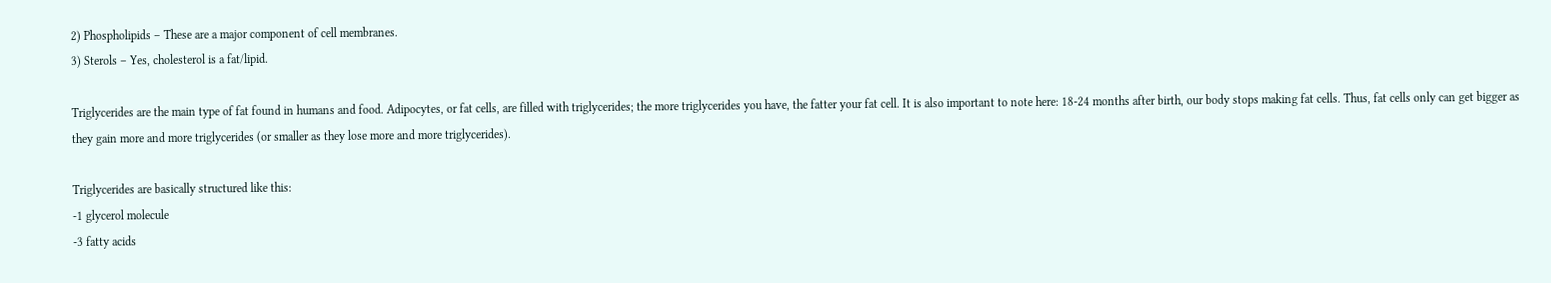2) Phospholipids – These are a major component of cell membranes.
3) Sterols – Yes, cholesterol is a fat/lipid.

Triglycerides are the main type of fat found in humans and food. Adipocytes, or fat cells, are filled with triglycerides; the more triglycerides you have, the fatter your fat cell. It is also important to note here: 18-24 months after birth, our body stops making fat cells. Thus, fat cells only can get bigger as they gain more and more triglycerides (or smaller as they lose more and more triglycerides).

Triglycerides are basically structured like this:
-1 glycerol molecule
-3 fatty acids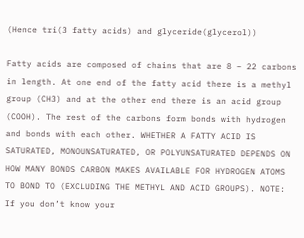(Hence tri(3 fatty acids) and glyceride(glycerol))

Fatty acids are composed of chains that are 8 – 22 carbons in length. At one end of the fatty acid there is a methyl group (CH3) and at the other end there is an acid group (COOH). The rest of the carbons form bonds with hydrogen and bonds with each other. WHETHER A FATTY ACID IS SATURATED, MONOUNSATURATED, OR POLYUNSATURATED DEPENDS ON HOW MANY BONDS CARBON MAKES AVAILABLE FOR HYDROGEN ATOMS TO BOND TO (EXCLUDING THE METHYL AND ACID GROUPS). NOTE: If you don’t know your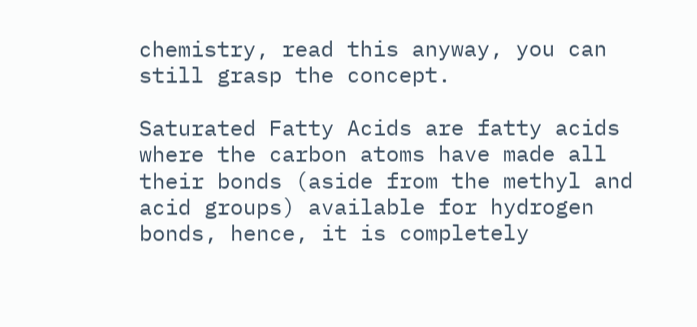chemistry, read this anyway, you can still grasp the concept.

Saturated Fatty Acids are fatty acids where the carbon atoms have made all their bonds (aside from the methyl and acid groups) available for hydrogen bonds, hence, it is completely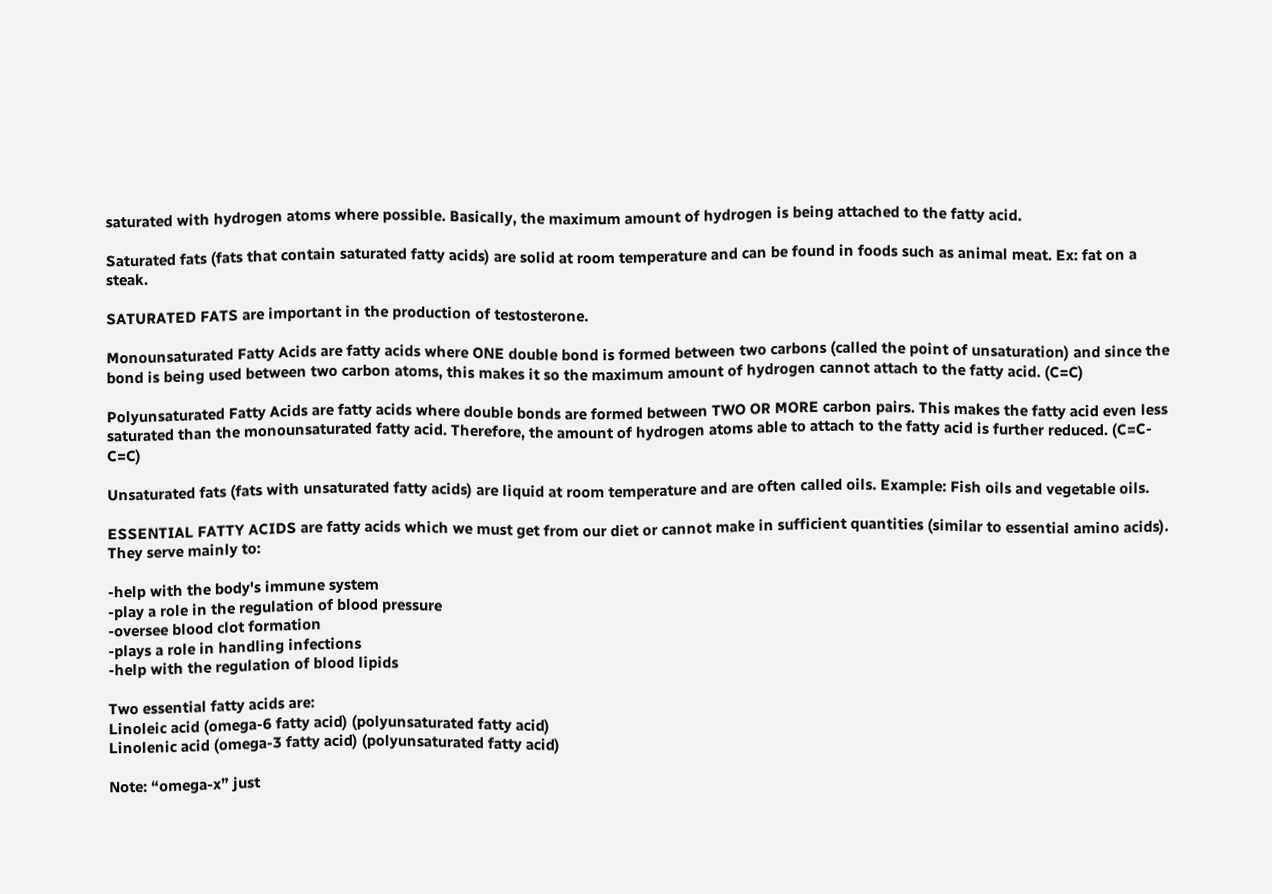saturated with hydrogen atoms where possible. Basically, the maximum amount of hydrogen is being attached to the fatty acid.

Saturated fats (fats that contain saturated fatty acids) are solid at room temperature and can be found in foods such as animal meat. Ex: fat on a steak.

SATURATED FATS are important in the production of testosterone.

Monounsaturated Fatty Acids are fatty acids where ONE double bond is formed between two carbons (called the point of unsaturation) and since the bond is being used between two carbon atoms, this makes it so the maximum amount of hydrogen cannot attach to the fatty acid. (C=C)

Polyunsaturated Fatty Acids are fatty acids where double bonds are formed between TWO OR MORE carbon pairs. This makes the fatty acid even less saturated than the monounsaturated fatty acid. Therefore, the amount of hydrogen atoms able to attach to the fatty acid is further reduced. (C=C-C=C)

Unsaturated fats (fats with unsaturated fatty acids) are liquid at room temperature and are often called oils. Example: Fish oils and vegetable oils.

ESSENTIAL FATTY ACIDS are fatty acids which we must get from our diet or cannot make in sufficient quantities (similar to essential amino acids). They serve mainly to:

-help with the body's immune system
-play a role in the regulation of blood pressure
-oversee blood clot formation
-plays a role in handling infections
-help with the regulation of blood lipids

Two essential fatty acids are:
Linoleic acid (omega-6 fatty acid) (polyunsaturated fatty acid)
Linolenic acid (omega-3 fatty acid) (polyunsaturated fatty acid)

Note: “omega-x” just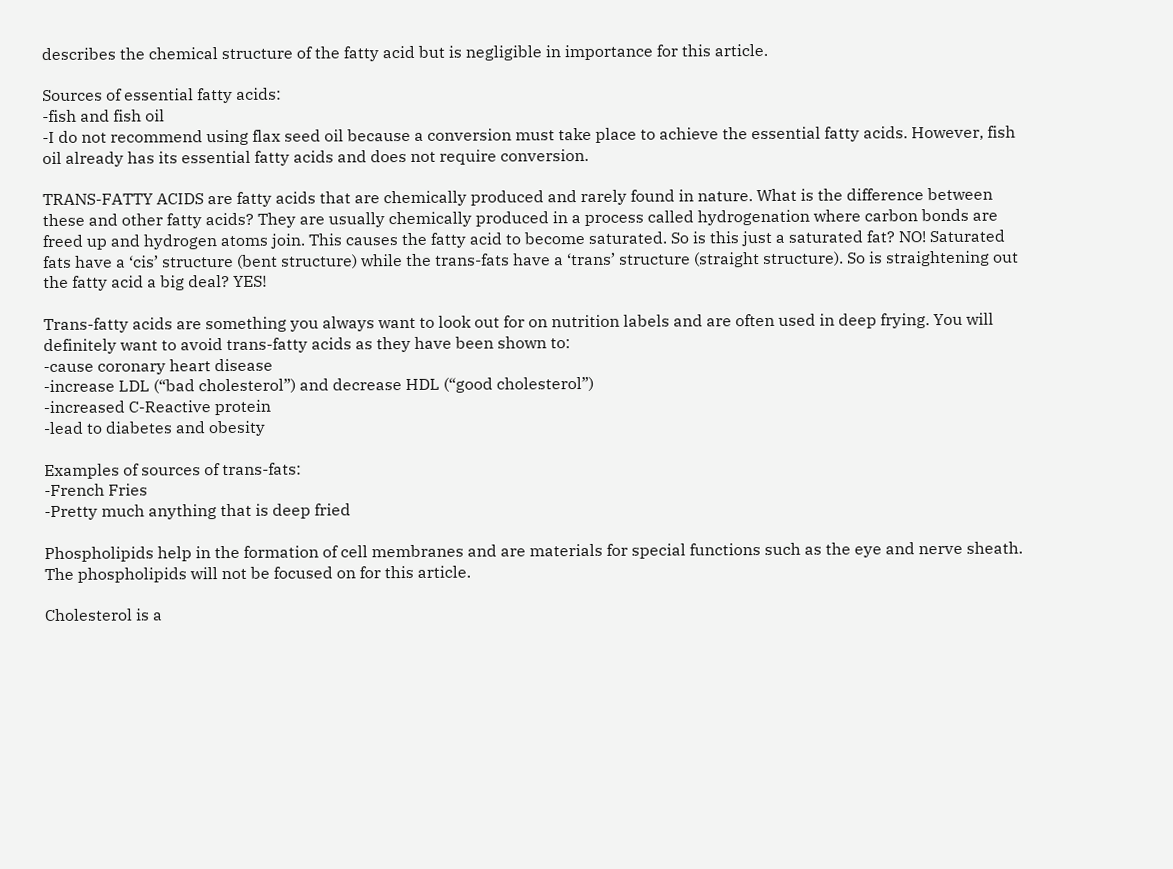describes the chemical structure of the fatty acid but is negligible in importance for this article.

Sources of essential fatty acids:
-fish and fish oil
-I do not recommend using flax seed oil because a conversion must take place to achieve the essential fatty acids. However, fish oil already has its essential fatty acids and does not require conversion.

TRANS-FATTY ACIDS are fatty acids that are chemically produced and rarely found in nature. What is the difference between these and other fatty acids? They are usually chemically produced in a process called hydrogenation where carbon bonds are freed up and hydrogen atoms join. This causes the fatty acid to become saturated. So is this just a saturated fat? NO! Saturated fats have a ‘cis’ structure (bent structure) while the trans-fats have a ‘trans’ structure (straight structure). So is straightening out the fatty acid a big deal? YES!

Trans-fatty acids are something you always want to look out for on nutrition labels and are often used in deep frying. You will definitely want to avoid trans-fatty acids as they have been shown to:
-cause coronary heart disease
-increase LDL (“bad cholesterol”) and decrease HDL (“good cholesterol”)
-increased C-Reactive protein
-lead to diabetes and obesity

Examples of sources of trans-fats:
-French Fries
-Pretty much anything that is deep fried

Phospholipids help in the formation of cell membranes and are materials for special functions such as the eye and nerve sheath. The phospholipids will not be focused on for this article.

Cholesterol is a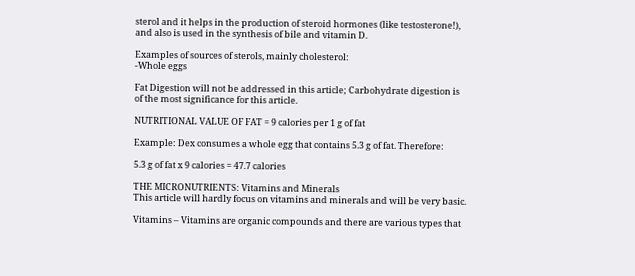sterol and it helps in the production of steroid hormones (like testosterone!), and also is used in the synthesis of bile and vitamin D.

Examples of sources of sterols, mainly cholesterol:
-Whole eggs

Fat Digestion will not be addressed in this article; Carbohydrate digestion is of the most significance for this article.

NUTRITIONAL VALUE OF FAT = 9 calories per 1 g of fat

Example: Dex consumes a whole egg that contains 5.3 g of fat. Therefore:

5.3 g of fat x 9 calories = 47.7 calories

THE MICRONUTRIENTS: Vitamins and Minerals
This article will hardly focus on vitamins and minerals and will be very basic.

Vitamins – Vitamins are organic compounds and there are various types that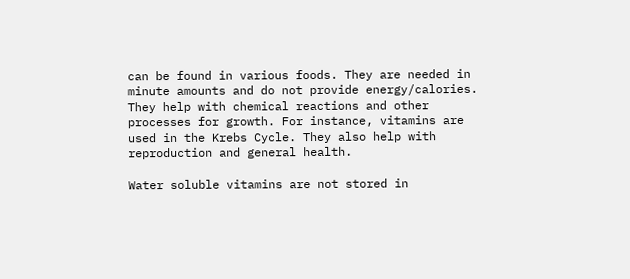can be found in various foods. They are needed in minute amounts and do not provide energy/calories. They help with chemical reactions and other processes for growth. For instance, vitamins are used in the Krebs Cycle. They also help with reproduction and general health.

Water soluble vitamins are not stored in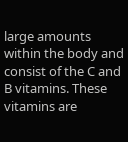large amounts within the body and consist of the C and B vitamins. These vitamins are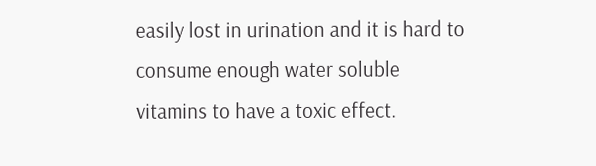easily lost in urination and it is hard to consume enough water soluble vitamins to have a toxic effect.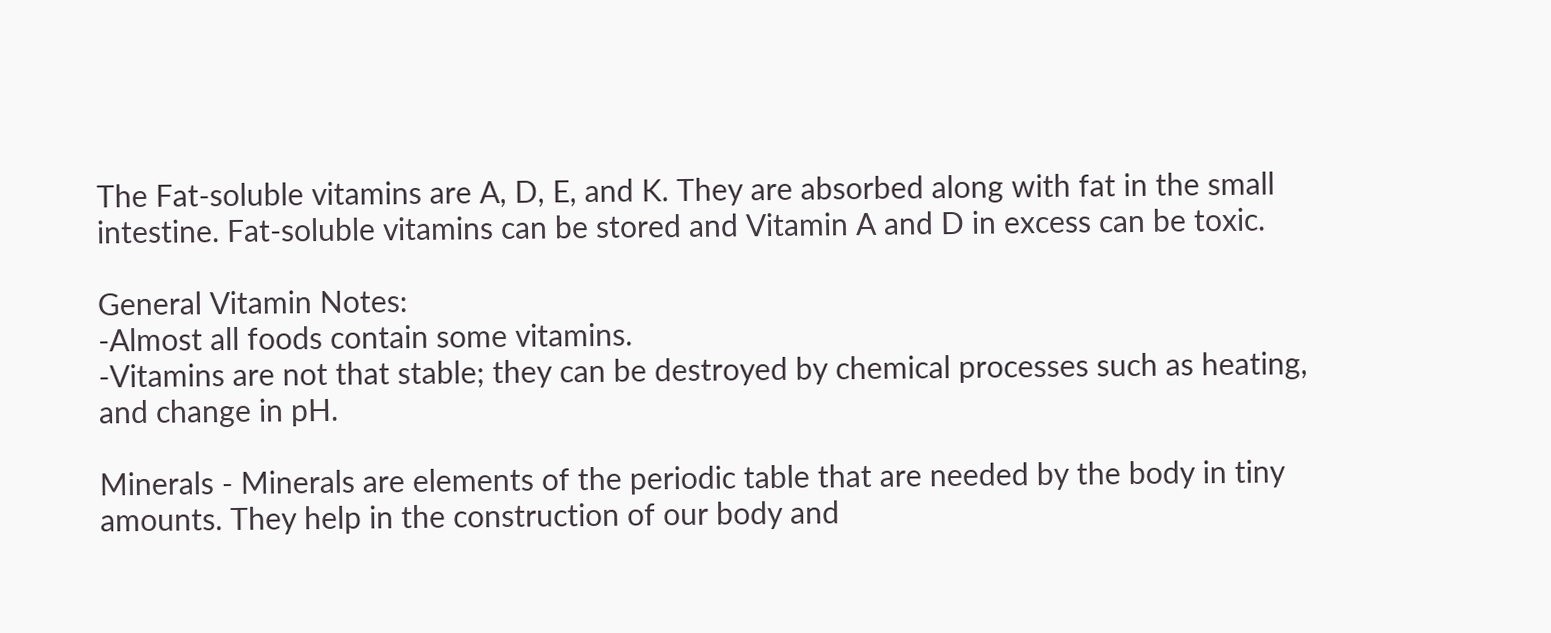The Fat-soluble vitamins are A, D, E, and K. They are absorbed along with fat in the small intestine. Fat-soluble vitamins can be stored and Vitamin A and D in excess can be toxic.

General Vitamin Notes:
-Almost all foods contain some vitamins.
-Vitamins are not that stable; they can be destroyed by chemical processes such as heating, and change in pH.

Minerals - Minerals are elements of the periodic table that are needed by the body in tiny amounts. They help in the construction of our body and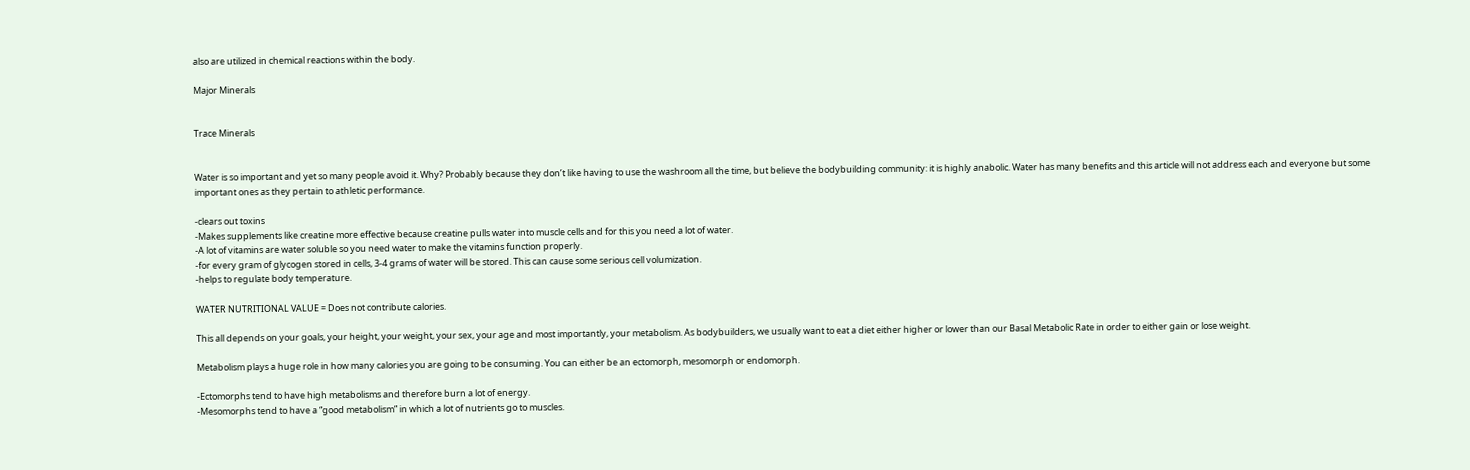also are utilized in chemical reactions within the body.

Major Minerals


Trace Minerals


Water is so important and yet so many people avoid it. Why? Probably because they don’t like having to use the washroom all the time, but believe the bodybuilding community: it is highly anabolic. Water has many benefits and this article will not address each and everyone but some important ones as they pertain to athletic performance.

-clears out toxins
-Makes supplements like creatine more effective because creatine pulls water into muscle cells and for this you need a lot of water.
-A lot of vitamins are water soluble so you need water to make the vitamins function properly.
-for every gram of glycogen stored in cells, 3-4 grams of water will be stored. This can cause some serious cell volumization.
-helps to regulate body temperature.

WATER NUTRITIONAL VALUE = Does not contribute calories.

This all depends on your goals, your height, your weight, your sex, your age and most importantly, your metabolism. As bodybuilders, we usually want to eat a diet either higher or lower than our Basal Metabolic Rate in order to either gain or lose weight.

Metabolism plays a huge role in how many calories you are going to be consuming. You can either be an ectomorph, mesomorph or endomorph.

-Ectomorphs tend to have high metabolisms and therefore burn a lot of energy.
-Mesomorphs tend to have a “good metabolism” in which a lot of nutrients go to muscles.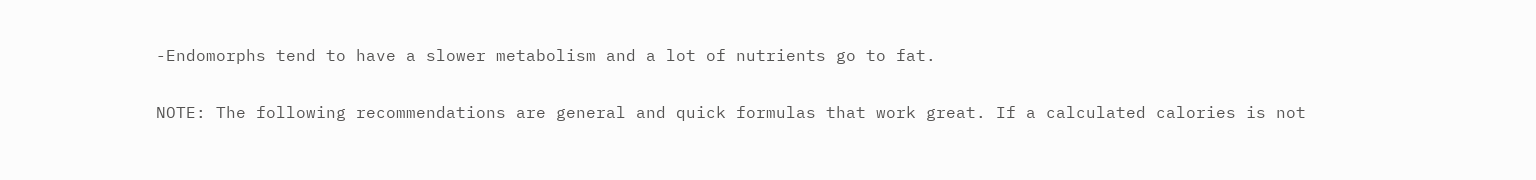-Endomorphs tend to have a slower metabolism and a lot of nutrients go to fat.

NOTE: The following recommendations are general and quick formulas that work great. If a calculated calories is not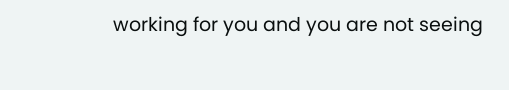working for you and you are not seeing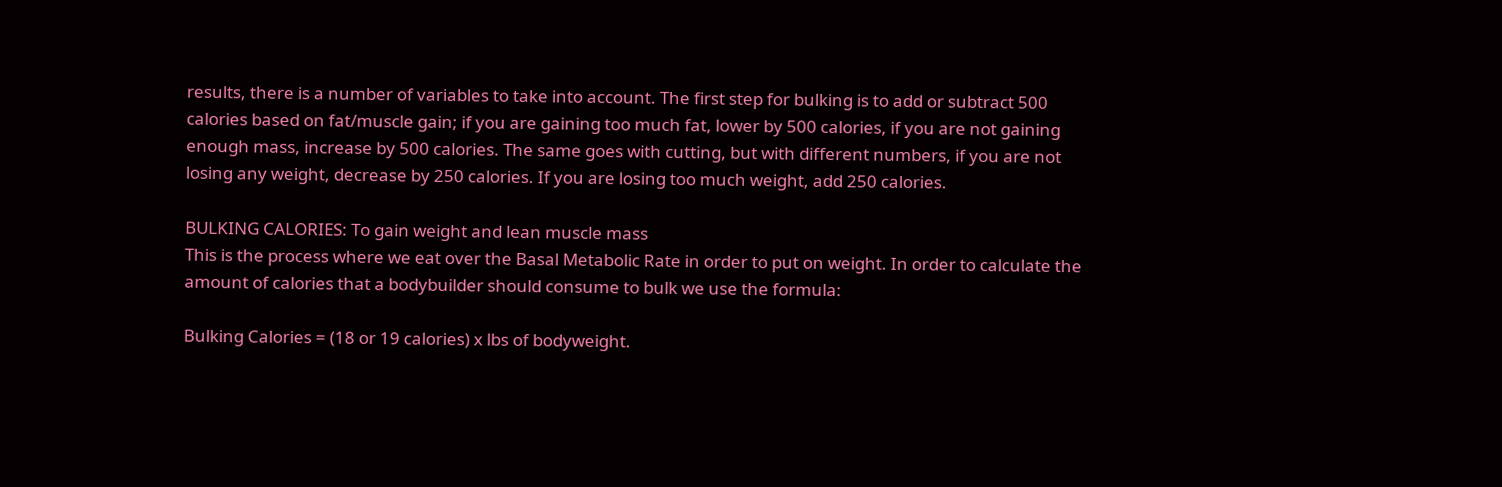results, there is a number of variables to take into account. The first step for bulking is to add or subtract 500 calories based on fat/muscle gain; if you are gaining too much fat, lower by 500 calories, if you are not gaining enough mass, increase by 500 calories. The same goes with cutting, but with different numbers, if you are not losing any weight, decrease by 250 calories. If you are losing too much weight, add 250 calories.

BULKING CALORIES: To gain weight and lean muscle mass
This is the process where we eat over the Basal Metabolic Rate in order to put on weight. In order to calculate the amount of calories that a bodybuilder should consume to bulk we use the formula:

Bulking Calories = (18 or 19 calories) x lbs of bodyweight.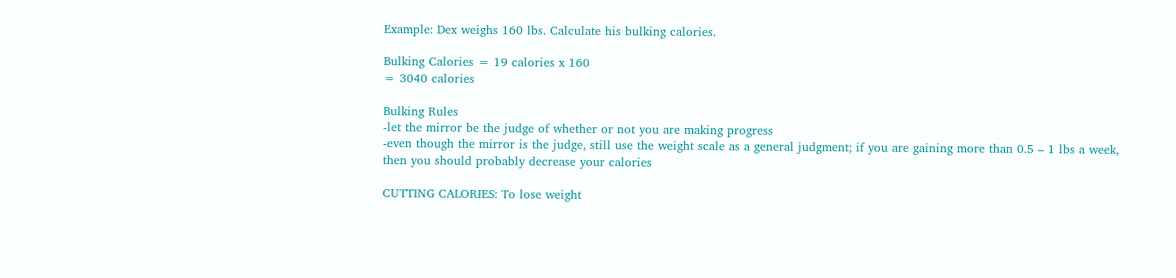Example: Dex weighs 160 lbs. Calculate his bulking calories.

Bulking Calories = 19 calories x 160
= 3040 calories

Bulking Rules
-let the mirror be the judge of whether or not you are making progress
-even though the mirror is the judge, still use the weight scale as a general judgment; if you are gaining more than 0.5 – 1 lbs a week, then you should probably decrease your calories

CUTTING CALORIES: To lose weight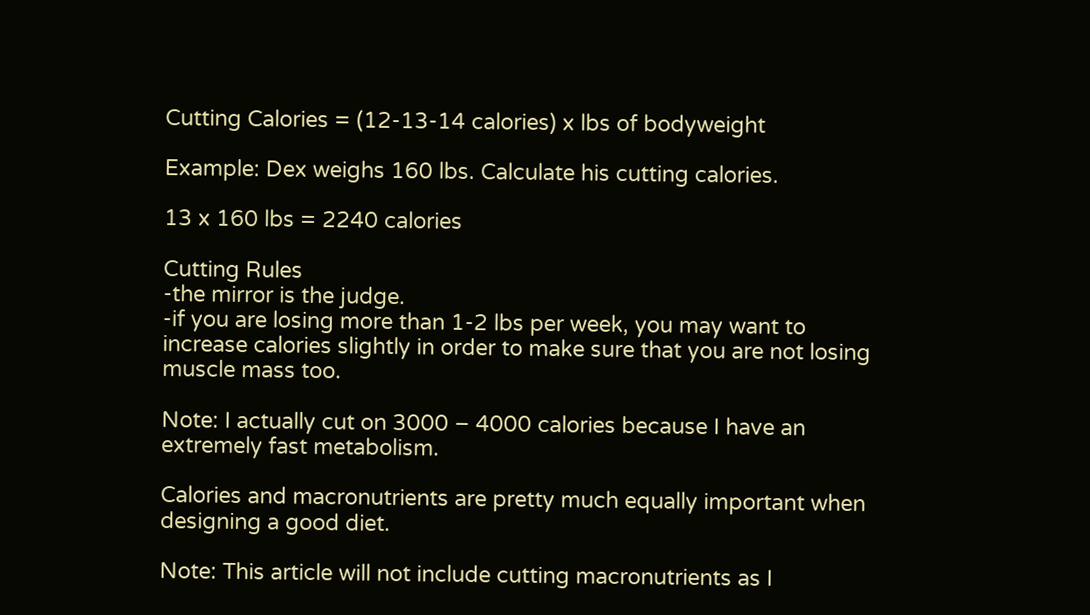Cutting Calories = (12-13-14 calories) x lbs of bodyweight

Example: Dex weighs 160 lbs. Calculate his cutting calories.

13 x 160 lbs = 2240 calories

Cutting Rules
-the mirror is the judge.
-if you are losing more than 1-2 lbs per week, you may want to increase calories slightly in order to make sure that you are not losing muscle mass too.

Note: I actually cut on 3000 – 4000 calories because I have an extremely fast metabolism.

Calories and macronutrients are pretty much equally important when designing a good diet.

Note: This article will not include cutting macronutrients as I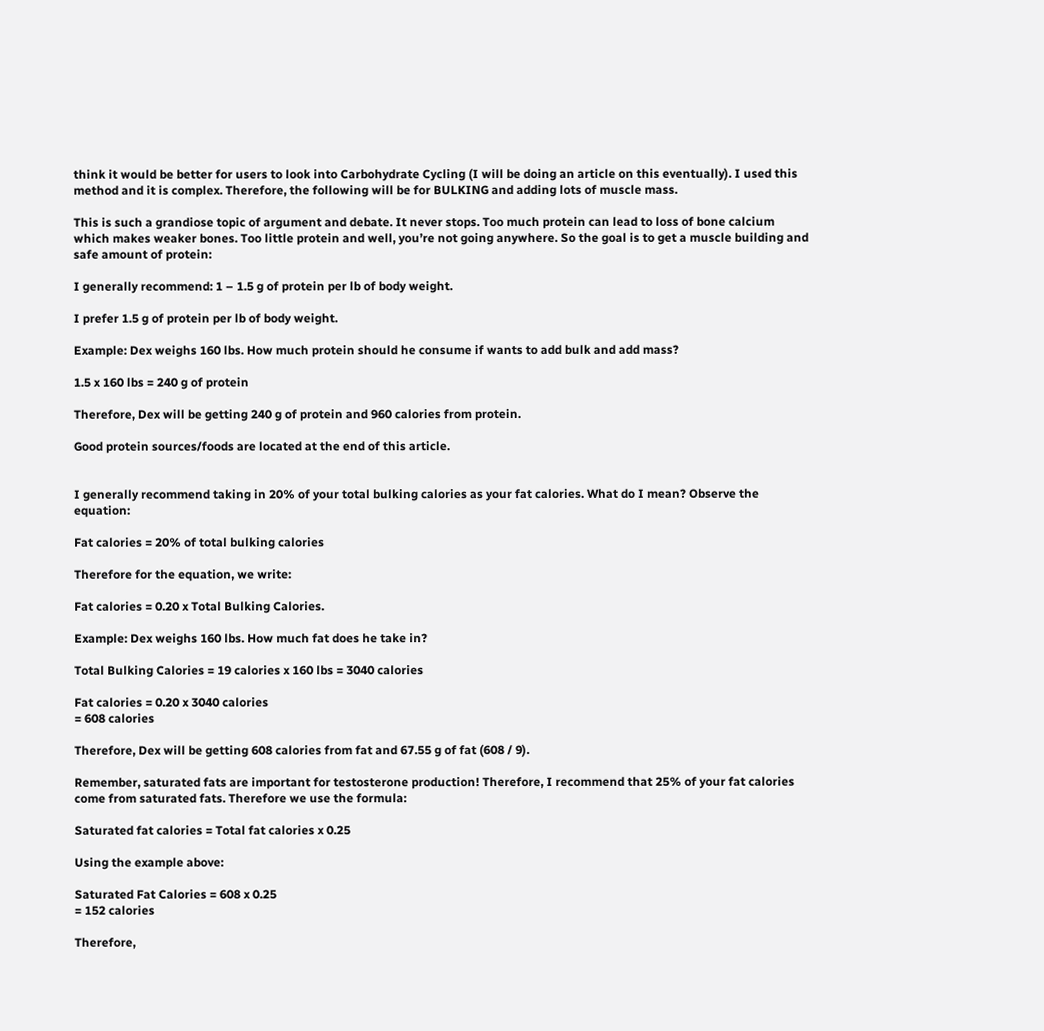think it would be better for users to look into Carbohydrate Cycling (I will be doing an article on this eventually). I used this method and it is complex. Therefore, the following will be for BULKING and adding lots of muscle mass.

This is such a grandiose topic of argument and debate. It never stops. Too much protein can lead to loss of bone calcium which makes weaker bones. Too little protein and well, you’re not going anywhere. So the goal is to get a muscle building and safe amount of protein:

I generally recommend: 1 – 1.5 g of protein per lb of body weight.

I prefer 1.5 g of protein per lb of body weight.

Example: Dex weighs 160 lbs. How much protein should he consume if wants to add bulk and add mass?

1.5 x 160 lbs = 240 g of protein

Therefore, Dex will be getting 240 g of protein and 960 calories from protein.

Good protein sources/foods are located at the end of this article.


I generally recommend taking in 20% of your total bulking calories as your fat calories. What do I mean? Observe the equation:

Fat calories = 20% of total bulking calories

Therefore for the equation, we write:

Fat calories = 0.20 x Total Bulking Calories.

Example: Dex weighs 160 lbs. How much fat does he take in?

Total Bulking Calories = 19 calories x 160 lbs = 3040 calories

Fat calories = 0.20 x 3040 calories
= 608 calories

Therefore, Dex will be getting 608 calories from fat and 67.55 g of fat (608 / 9).

Remember, saturated fats are important for testosterone production! Therefore, I recommend that 25% of your fat calories come from saturated fats. Therefore we use the formula:

Saturated fat calories = Total fat calories x 0.25

Using the example above:

Saturated Fat Calories = 608 x 0.25
= 152 calories

Therefore,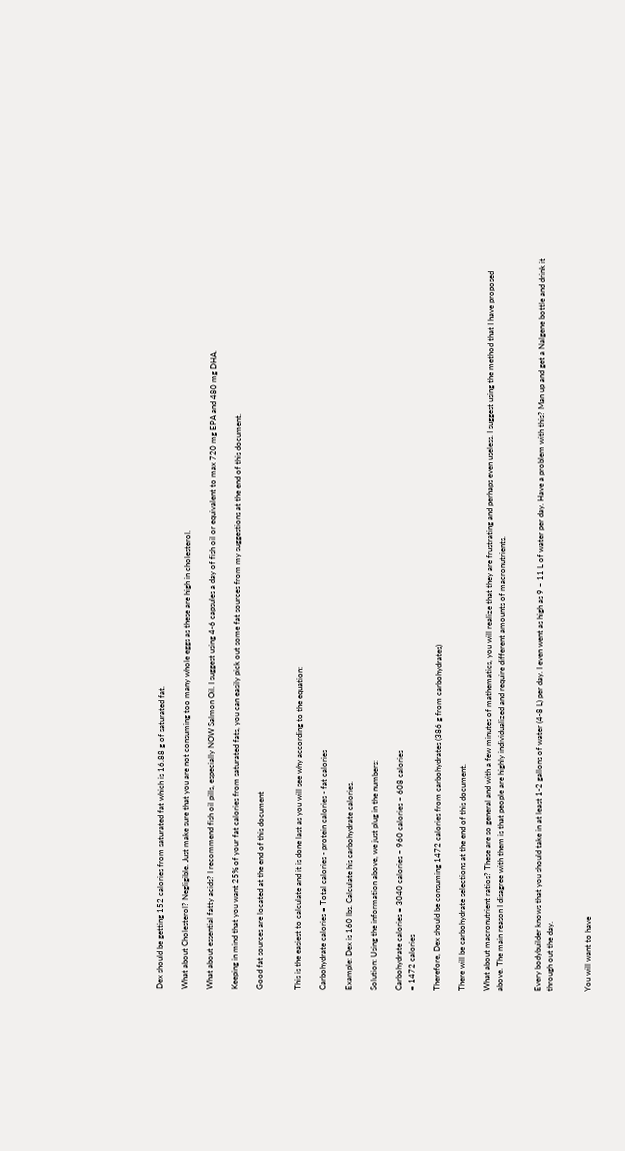Dex should be getting 152 calories from saturated fat which is 16.88 g of saturated fat.

What about Cholesterol? Negligible. Just make sure that you are not consuming too many whole eggs as these are high in cholesterol.

What about essential fatty acids? I recommend fish oil pills, especially NOW Salmon Oil. I suggest using 4-6 capsules a day of fish oil or equivalent to max 720 mg EPA and 480 mg DHA.

Keeping in mind that you want 25% of your fat calories from saturated fats, you can easily pick out some fat sources from my suggestions at the end of this document.

Good fat sources are located at the end of this document


This is the easiest to calculate and it is done last as you will see why according to the equation:

Carbohydrate calories = Total calories - protein calories - fat calories

Example: Dex is 160 lbs. Calculate his carbohydrate calories.

Solution: Using the information above, we just plug in the numbers:

Carbohydrate calories = 3040 calories – 960 calories – 608 calories
= 1472 calories

Therefore, Dex should be consuming 1472 calories from carbohydrates (386 g from carbohydrates)

There will be carbohydrate selections at the end of this document.

What about macronutrient ratios? These are so general and with a few minutes of mathematics, you will realize that they are frustrating and perhaps even useless. I suggest using the method that I have proposed above. The main reason I disagree with them is that people are highly individualized and require different amounts of macronutrients.


Every bodybuilder knows that you should take in at least 1-2 gallons of water (4-8 L) per day. I even went as high as 9 – 11 L of water per day. Have a problem with this? Man up and get a Nalgene bottle and drink it through out the day.


You will want to have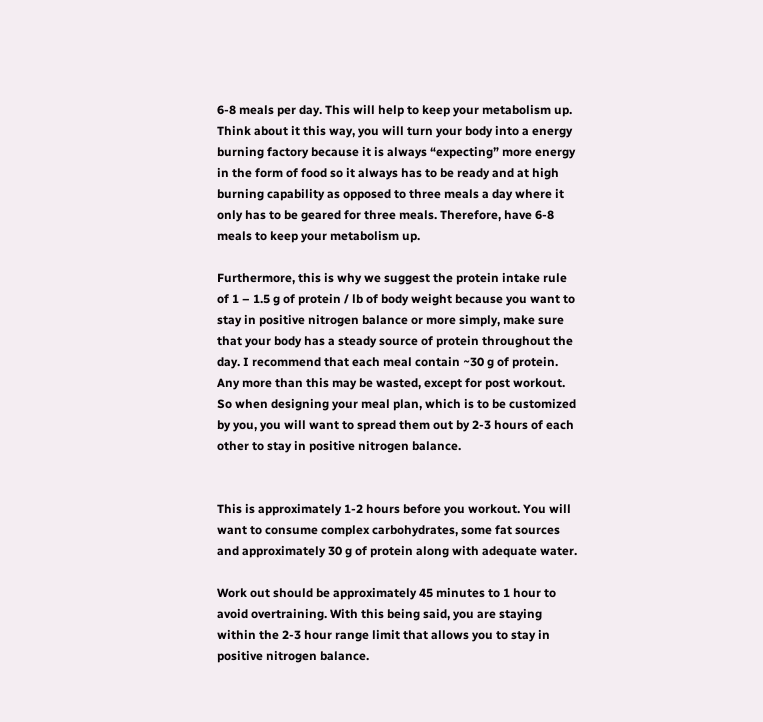6-8 meals per day. This will help to keep your metabolism up. Think about it this way, you will turn your body into a energy burning factory because it is always “expecting” more energy in the form of food so it always has to be ready and at high burning capability as opposed to three meals a day where it only has to be geared for three meals. Therefore, have 6-8 meals to keep your metabolism up.

Furthermore, this is why we suggest the protein intake rule of 1 – 1.5 g of protein / lb of body weight because you want to stay in positive nitrogen balance or more simply, make sure that your body has a steady source of protein throughout the day. I recommend that each meal contain ~30 g of protein. Any more than this may be wasted, except for post workout. So when designing your meal plan, which is to be customized by you, you will want to spread them out by 2-3 hours of each other to stay in positive nitrogen balance.


This is approximately 1-2 hours before you workout. You will want to consume complex carbohydrates, some fat sources and approximately 30 g of protein along with adequate water.

Work out should be approximately 45 minutes to 1 hour to avoid overtraining. With this being said, you are staying within the 2-3 hour range limit that allows you to stay in positive nitrogen balance.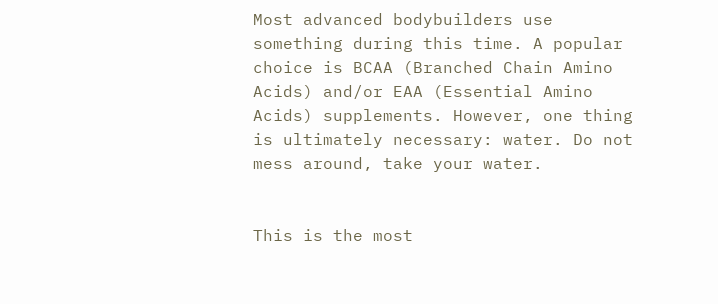Most advanced bodybuilders use something during this time. A popular choice is BCAA (Branched Chain Amino Acids) and/or EAA (Essential Amino Acids) supplements. However, one thing is ultimately necessary: water. Do not mess around, take your water.


This is the most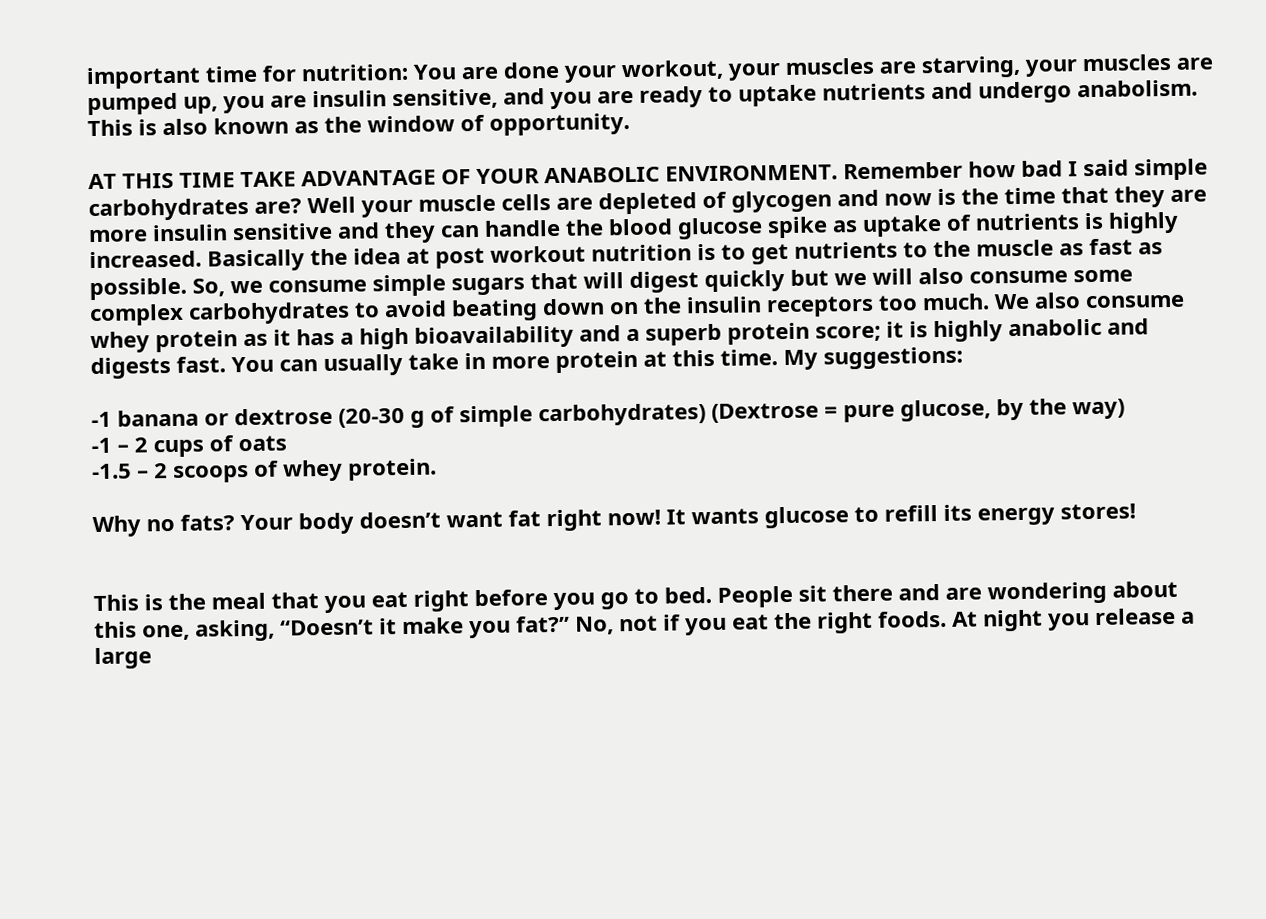important time for nutrition: You are done your workout, your muscles are starving, your muscles are pumped up, you are insulin sensitive, and you are ready to uptake nutrients and undergo anabolism. This is also known as the window of opportunity.

AT THIS TIME TAKE ADVANTAGE OF YOUR ANABOLIC ENVIRONMENT. Remember how bad I said simple carbohydrates are? Well your muscle cells are depleted of glycogen and now is the time that they are more insulin sensitive and they can handle the blood glucose spike as uptake of nutrients is highly increased. Basically the idea at post workout nutrition is to get nutrients to the muscle as fast as possible. So, we consume simple sugars that will digest quickly but we will also consume some complex carbohydrates to avoid beating down on the insulin receptors too much. We also consume whey protein as it has a high bioavailability and a superb protein score; it is highly anabolic and digests fast. You can usually take in more protein at this time. My suggestions:

-1 banana or dextrose (20-30 g of simple carbohydrates) (Dextrose = pure glucose, by the way)
-1 – 2 cups of oats
-1.5 – 2 scoops of whey protein.

Why no fats? Your body doesn’t want fat right now! It wants glucose to refill its energy stores!


This is the meal that you eat right before you go to bed. People sit there and are wondering about this one, asking, “Doesn’t it make you fat?” No, not if you eat the right foods. At night you release a large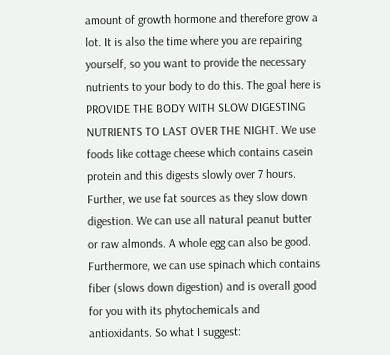amount of growth hormone and therefore grow a lot. It is also the time where you are repairing yourself, so you want to provide the necessary nutrients to your body to do this. The goal here is PROVIDE THE BODY WITH SLOW DIGESTING NUTRIENTS TO LAST OVER THE NIGHT. We use foods like cottage cheese which contains casein protein and this digests slowly over 7 hours. Further, we use fat sources as they slow down digestion. We can use all natural peanut butter or raw almonds. A whole egg can also be good. Furthermore, we can use spinach which contains fiber (slows down digestion) and is overall good for you with its phytochemicals and antioxidants. So what I suggest: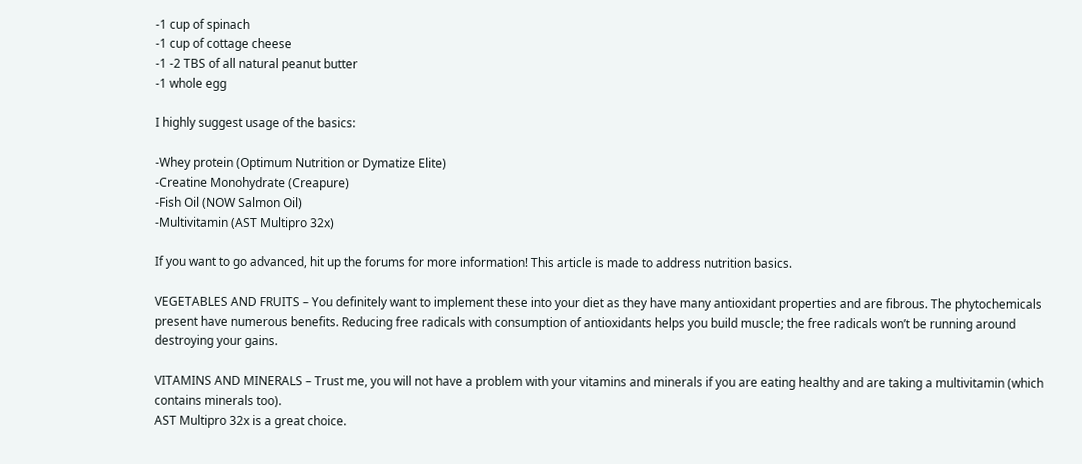-1 cup of spinach
-1 cup of cottage cheese
-1 -2 TBS of all natural peanut butter
-1 whole egg

I highly suggest usage of the basics:

-Whey protein (Optimum Nutrition or Dymatize Elite)
-Creatine Monohydrate (Creapure)
-Fish Oil (NOW Salmon Oil)
-Multivitamin (AST Multipro 32x)

If you want to go advanced, hit up the forums for more information! This article is made to address nutrition basics.

VEGETABLES AND FRUITS – You definitely want to implement these into your diet as they have many antioxidant properties and are fibrous. The phytochemicals present have numerous benefits. Reducing free radicals with consumption of antioxidants helps you build muscle; the free radicals won’t be running around destroying your gains.

VITAMINS AND MINERALS – Trust me, you will not have a problem with your vitamins and minerals if you are eating healthy and are taking a multivitamin (which contains minerals too).
AST Multipro 32x is a great choice.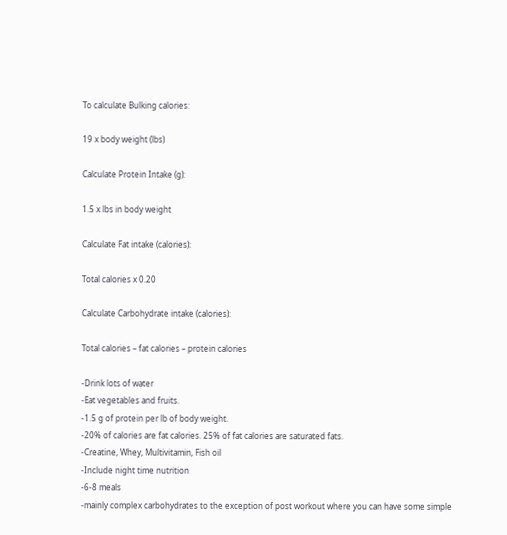To calculate Bulking calories:

19 x body weight (lbs)

Calculate Protein Intake (g):

1.5 x lbs in body weight

Calculate Fat intake (calories):

Total calories x 0.20

Calculate Carbohydrate intake (calories):

Total calories – fat calories – protein calories

-Drink lots of water
-Eat vegetables and fruits.
-1.5 g of protein per lb of body weight.
-20% of calories are fat calories. 25% of fat calories are saturated fats.
-Creatine, Whey, Multivitamin, Fish oil
-Include night time nutrition
-6-8 meals
-mainly complex carbohydrates to the exception of post workout where you can have some simple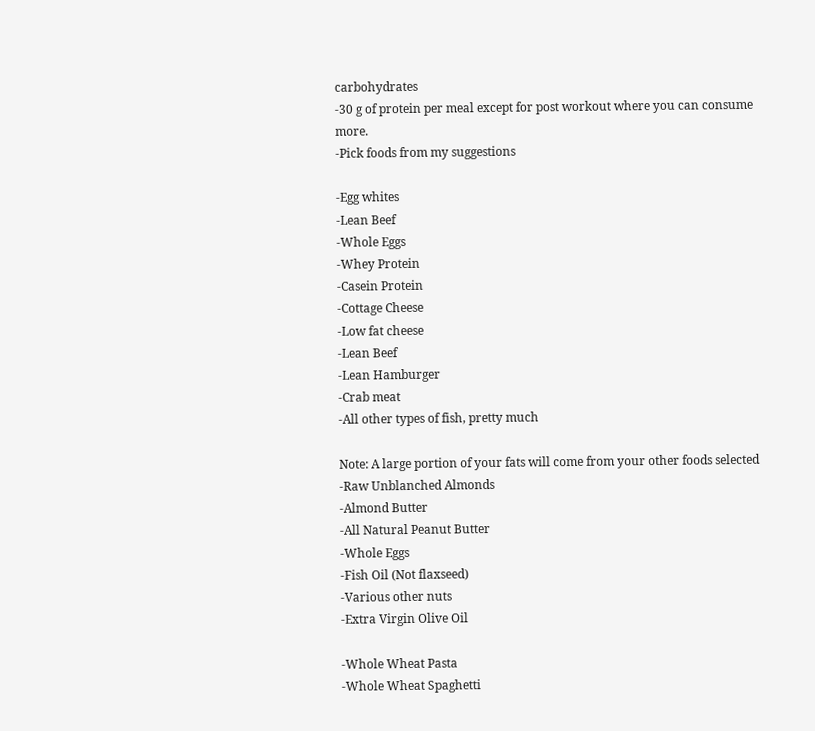carbohydrates
-30 g of protein per meal except for post workout where you can consume more.
-Pick foods from my suggestions

-Egg whites
-Lean Beef
-Whole Eggs
-Whey Protein
-Casein Protein
-Cottage Cheese
-Low fat cheese
-Lean Beef
-Lean Hamburger
-Crab meat
-All other types of fish, pretty much

Note: A large portion of your fats will come from your other foods selected
-Raw Unblanched Almonds
-Almond Butter
-All Natural Peanut Butter
-Whole Eggs
-Fish Oil (Not flaxseed)
-Various other nuts
-Extra Virgin Olive Oil

-Whole Wheat Pasta
-Whole Wheat Spaghetti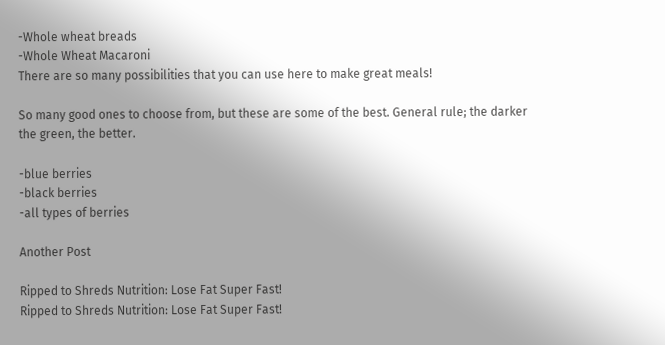-Whole wheat breads
-Whole Wheat Macaroni
There are so many possibilities that you can use here to make great meals!

So many good ones to choose from, but these are some of the best. General rule; the darker the green, the better.

-blue berries
-black berries
-all types of berries

Another Post

Ripped to Shreds Nutrition: Lose Fat Super Fast!
Ripped to Shreds Nutrition: Lose Fat Super Fast!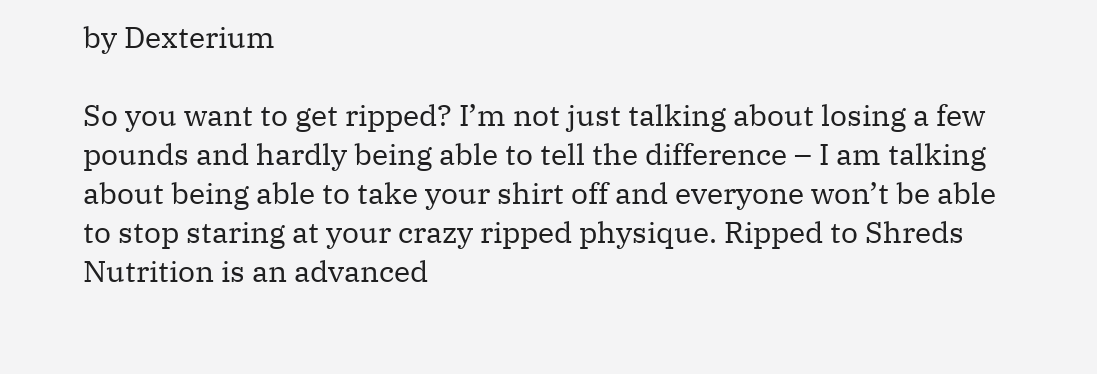by Dexterium

So you want to get ripped? I’m not just talking about losing a few pounds and hardly being able to tell the difference – I am talking about being able to take your shirt off and everyone won’t be able to stop staring at your crazy ripped physique. Ripped to Shreds Nutrition is an advanced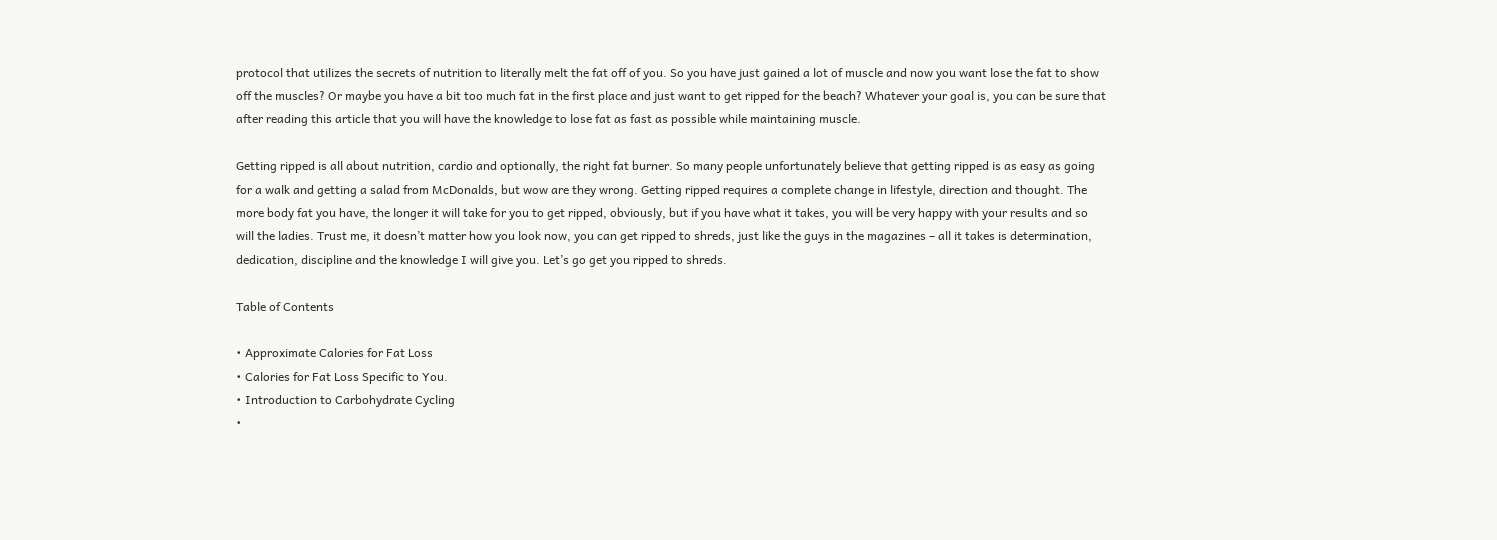protocol that utilizes the secrets of nutrition to literally melt the fat off of you. So you have just gained a lot of muscle and now you want lose the fat to show off the muscles? Or maybe you have a bit too much fat in the first place and just want to get ripped for the beach? Whatever your goal is, you can be sure that after reading this article that you will have the knowledge to lose fat as fast as possible while maintaining muscle.

Getting ripped is all about nutrition, cardio and optionally, the right fat burner. So many people unfortunately believe that getting ripped is as easy as going for a walk and getting a salad from McDonalds, but wow are they wrong. Getting ripped requires a complete change in lifestyle, direction and thought. The more body fat you have, the longer it will take for you to get ripped, obviously, but if you have what it takes, you will be very happy with your results and so will the ladies. Trust me, it doesn’t matter how you look now, you can get ripped to shreds, just like the guys in the magazines – all it takes is determination, dedication, discipline and the knowledge I will give you. Let’s go get you ripped to shreds.

Table of Contents

• Approximate Calories for Fat Loss
• Calories for Fat Loss Specific to You.
• Introduction to Carbohydrate Cycling
•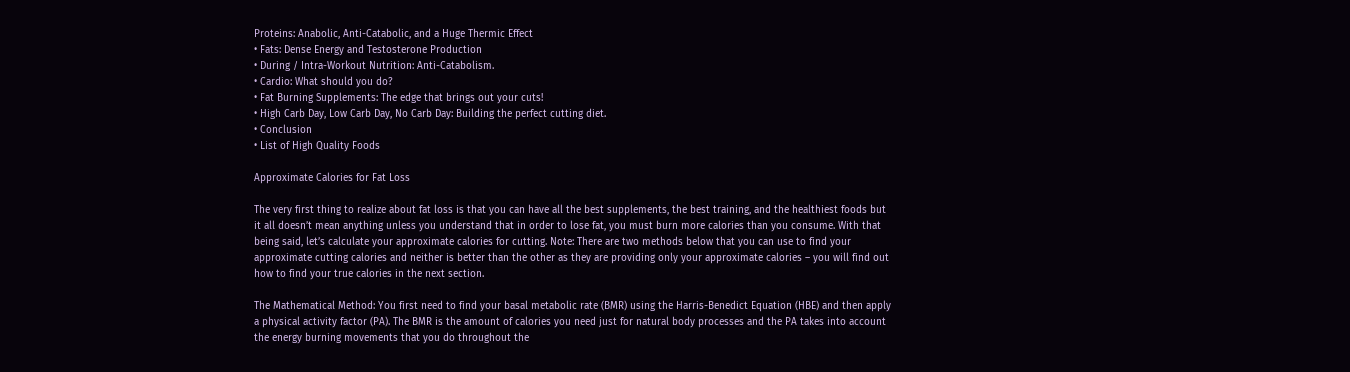Proteins: Anabolic, Anti-Catabolic, and a Huge Thermic Effect
• Fats: Dense Energy and Testosterone Production
• During / Intra-Workout Nutrition: Anti-Catabolism.
• Cardio: What should you do?
• Fat Burning Supplements: The edge that brings out your cuts!
• High Carb Day, Low Carb Day, No Carb Day: Building the perfect cutting diet.
• Conclusion
• List of High Quality Foods

Approximate Calories for Fat Loss

The very first thing to realize about fat loss is that you can have all the best supplements, the best training, and the healthiest foods but it all doesn’t mean anything unless you understand that in order to lose fat, you must burn more calories than you consume. With that being said, let’s calculate your approximate calories for cutting. Note: There are two methods below that you can use to find your approximate cutting calories and neither is better than the other as they are providing only your approximate calories – you will find out how to find your true calories in the next section.

The Mathematical Method: You first need to find your basal metabolic rate (BMR) using the Harris-Benedict Equation (HBE) and then apply a physical activity factor (PA). The BMR is the amount of calories you need just for natural body processes and the PA takes into account the energy burning movements that you do throughout the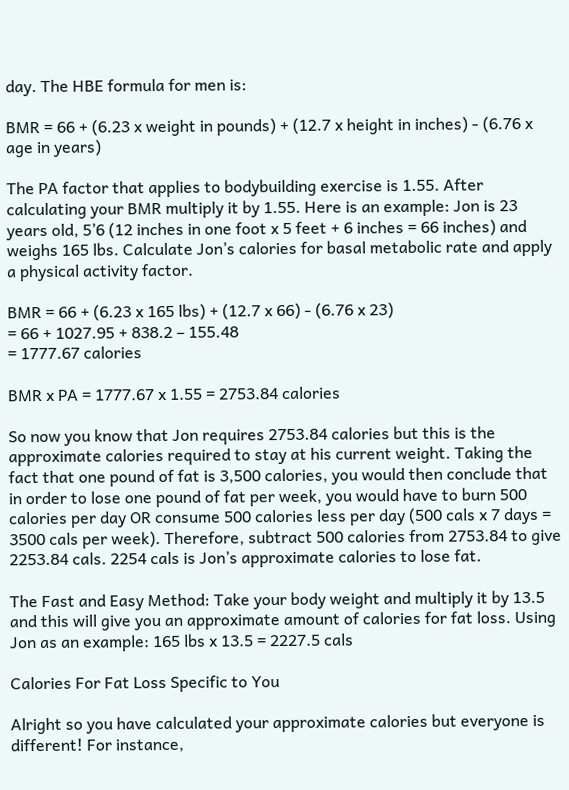day. The HBE formula for men is:

BMR = 66 + (6.23 x weight in pounds) + (12.7 x height in inches) - (6.76 x age in years)

The PA factor that applies to bodybuilding exercise is 1.55. After calculating your BMR multiply it by 1.55. Here is an example: Jon is 23 years old, 5’6 (12 inches in one foot x 5 feet + 6 inches = 66 inches) and weighs 165 lbs. Calculate Jon’s calories for basal metabolic rate and apply a physical activity factor.

BMR = 66 + (6.23 x 165 lbs) + (12.7 x 66) - (6.76 x 23)
= 66 + 1027.95 + 838.2 – 155.48
= 1777.67 calories

BMR x PA = 1777.67 x 1.55 = 2753.84 calories

So now you know that Jon requires 2753.84 calories but this is the approximate calories required to stay at his current weight. Taking the fact that one pound of fat is 3,500 calories, you would then conclude that in order to lose one pound of fat per week, you would have to burn 500 calories per day OR consume 500 calories less per day (500 cals x 7 days = 3500 cals per week). Therefore, subtract 500 calories from 2753.84 to give 2253.84 cals. 2254 cals is Jon’s approximate calories to lose fat.

The Fast and Easy Method: Take your body weight and multiply it by 13.5 and this will give you an approximate amount of calories for fat loss. Using Jon as an example: 165 lbs x 13.5 = 2227.5 cals

Calories For Fat Loss Specific to You

Alright so you have calculated your approximate calories but everyone is different! For instance,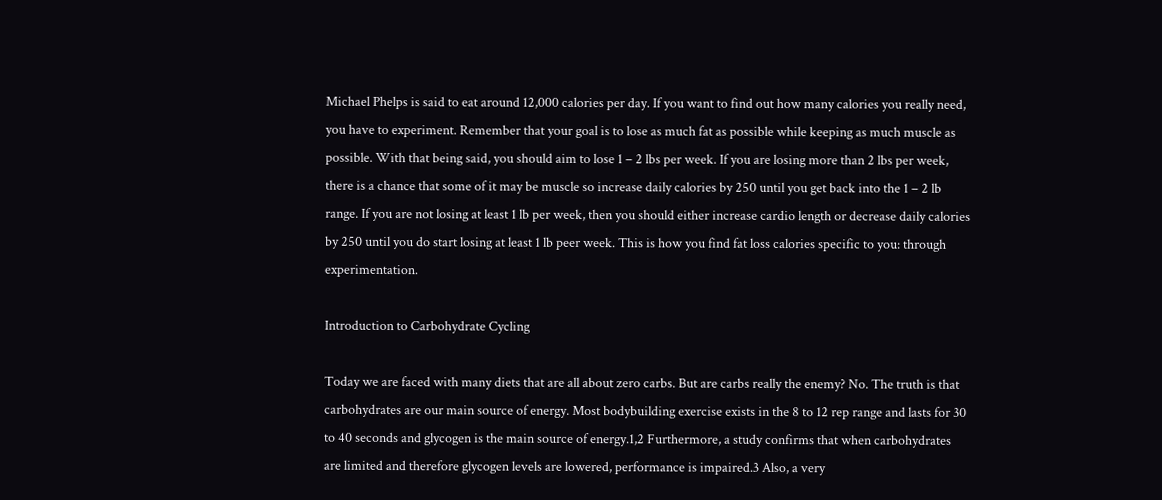Michael Phelps is said to eat around 12,000 calories per day. If you want to find out how many calories you really need, you have to experiment. Remember that your goal is to lose as much fat as possible while keeping as much muscle as possible. With that being said, you should aim to lose 1 – 2 lbs per week. If you are losing more than 2 lbs per week, there is a chance that some of it may be muscle so increase daily calories by 250 until you get back into the 1 – 2 lb range. If you are not losing at least 1 lb per week, then you should either increase cardio length or decrease daily calories by 250 until you do start losing at least 1 lb peer week. This is how you find fat loss calories specific to you: through experimentation.

Introduction to Carbohydrate Cycling

Today we are faced with many diets that are all about zero carbs. But are carbs really the enemy? No. The truth is that carbohydrates are our main source of energy. Most bodybuilding exercise exists in the 8 to 12 rep range and lasts for 30 to 40 seconds and glycogen is the main source of energy.1,2 Furthermore, a study confirms that when carbohydrates are limited and therefore glycogen levels are lowered, performance is impaired.3 Also, a very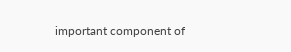important component of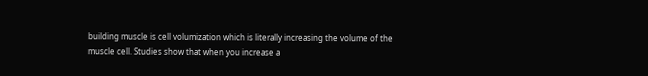building muscle is cell volumization which is literally increasing the volume of the muscle cell. Studies show that when you increase a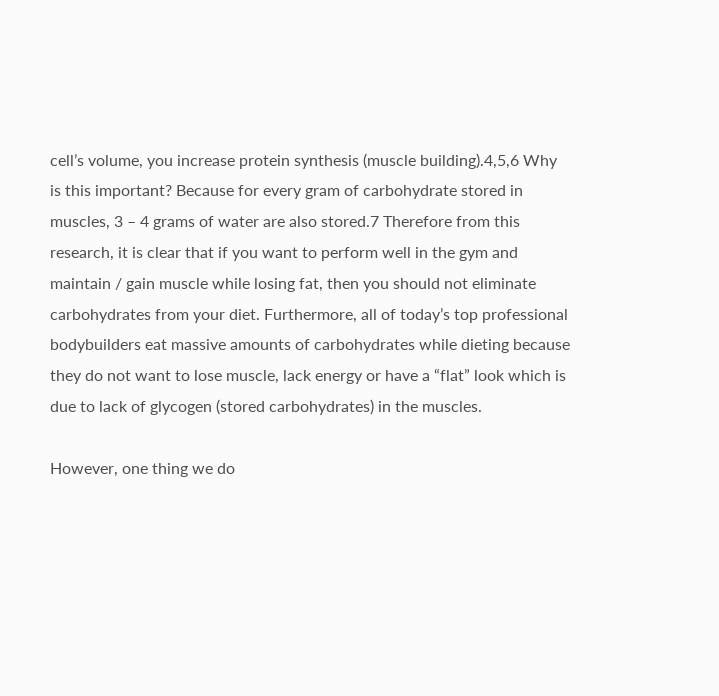cell’s volume, you increase protein synthesis (muscle building).4,5,6 Why is this important? Because for every gram of carbohydrate stored in muscles, 3 – 4 grams of water are also stored.7 Therefore from this research, it is clear that if you want to perform well in the gym and maintain / gain muscle while losing fat, then you should not eliminate carbohydrates from your diet. Furthermore, all of today’s top professional bodybuilders eat massive amounts of carbohydrates while dieting because they do not want to lose muscle, lack energy or have a “flat” look which is due to lack of glycogen (stored carbohydrates) in the muscles.

However, one thing we do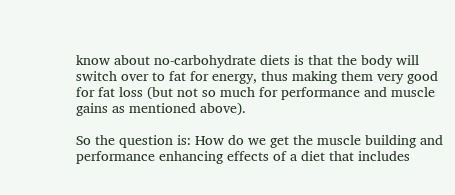know about no-carbohydrate diets is that the body will switch over to fat for energy, thus making them very good for fat loss (but not so much for performance and muscle gains as mentioned above).

So the question is: How do we get the muscle building and performance enhancing effects of a diet that includes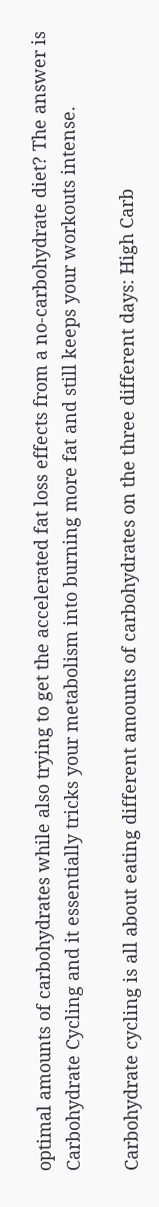optimal amounts of carbohydrates while also trying to get the accelerated fat loss effects from a no-carbohydrate diet? The answer is Carbohydrate Cycling and it essentially tricks your metabolism into burning more fat and still keeps your workouts intense.

Carbohydrate cycling is all about eating different amounts of carbohydrates on the three different days: High Carb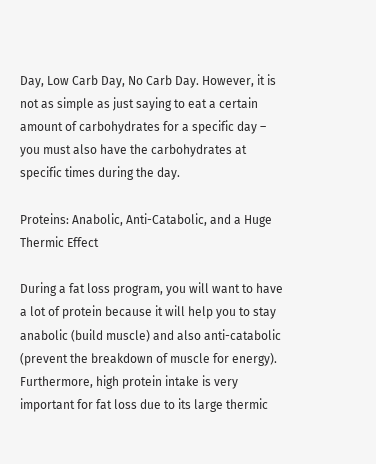Day, Low Carb Day, No Carb Day. However, it is not as simple as just saying to eat a certain amount of carbohydrates for a specific day – you must also have the carbohydrates at specific times during the day.

Proteins: Anabolic, Anti-Catabolic, and a Huge Thermic Effect

During a fat loss program, you will want to have a lot of protein because it will help you to stay anabolic (build muscle) and also anti-catabolic (prevent the breakdown of muscle for energy). Furthermore, high protein intake is very important for fat loss due to its large thermic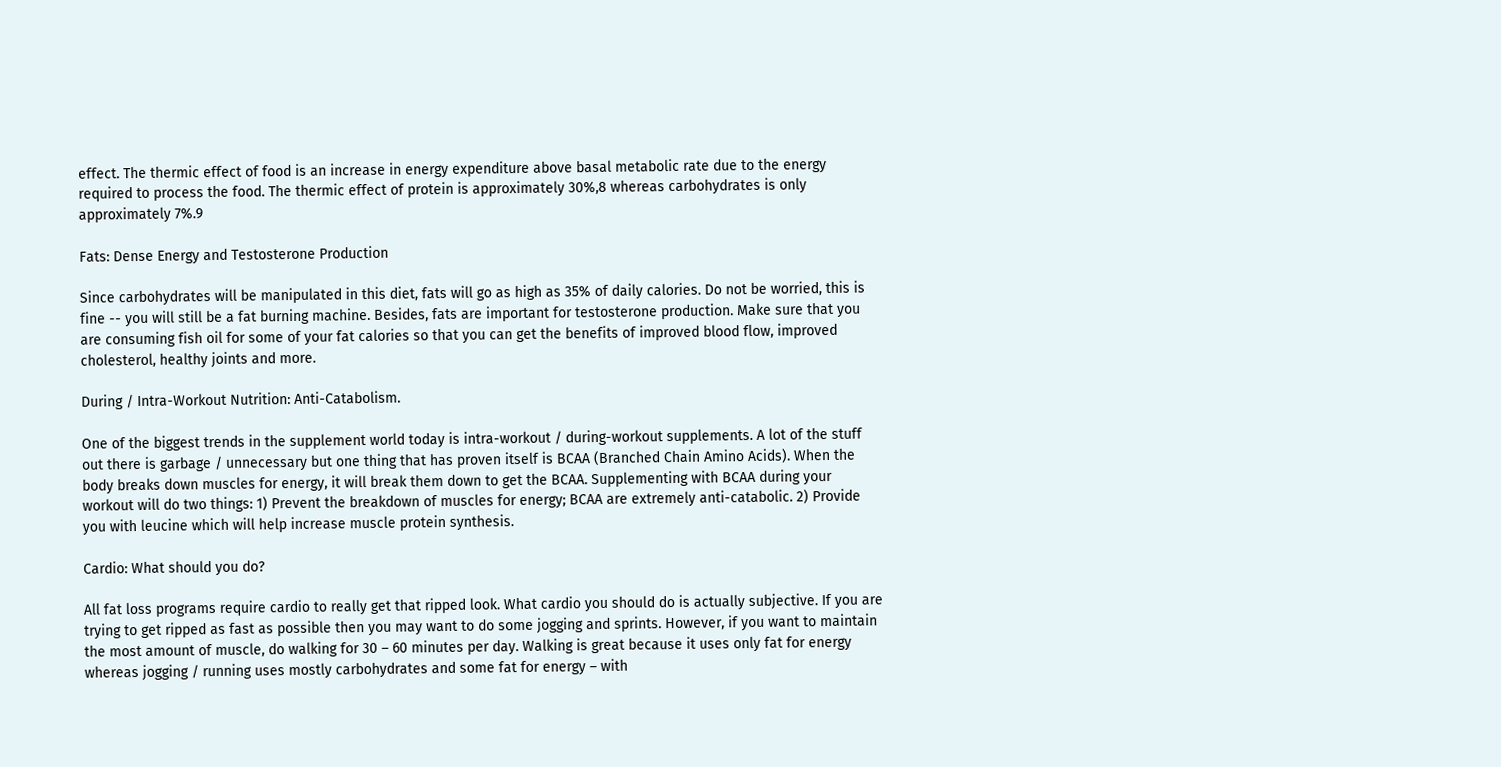effect. The thermic effect of food is an increase in energy expenditure above basal metabolic rate due to the energy required to process the food. The thermic effect of protein is approximately 30%,8 whereas carbohydrates is only approximately 7%.9

Fats: Dense Energy and Testosterone Production

Since carbohydrates will be manipulated in this diet, fats will go as high as 35% of daily calories. Do not be worried, this is fine -- you will still be a fat burning machine. Besides, fats are important for testosterone production. Make sure that you are consuming fish oil for some of your fat calories so that you can get the benefits of improved blood flow, improved cholesterol, healthy joints and more.

During / Intra-Workout Nutrition: Anti-Catabolism.

One of the biggest trends in the supplement world today is intra-workout / during-workout supplements. A lot of the stuff out there is garbage / unnecessary but one thing that has proven itself is BCAA (Branched Chain Amino Acids). When the body breaks down muscles for energy, it will break them down to get the BCAA. Supplementing with BCAA during your workout will do two things: 1) Prevent the breakdown of muscles for energy; BCAA are extremely anti-catabolic. 2) Provide you with leucine which will help increase muscle protein synthesis.

Cardio: What should you do?

All fat loss programs require cardio to really get that ripped look. What cardio you should do is actually subjective. If you are trying to get ripped as fast as possible then you may want to do some jogging and sprints. However, if you want to maintain the most amount of muscle, do walking for 30 – 60 minutes per day. Walking is great because it uses only fat for energy whereas jogging / running uses mostly carbohydrates and some fat for energy – with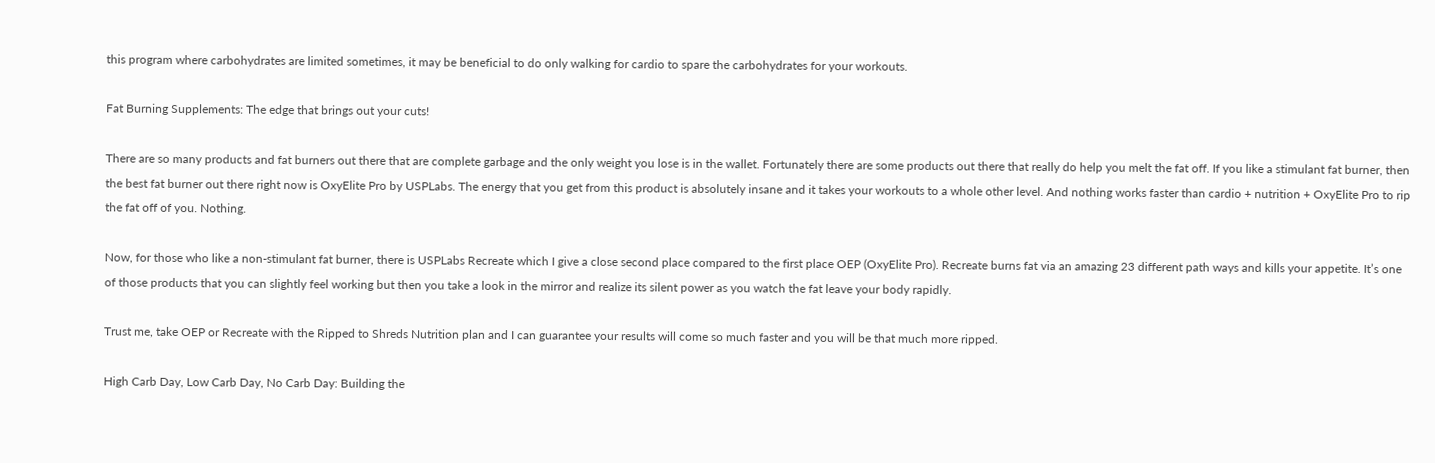this program where carbohydrates are limited sometimes, it may be beneficial to do only walking for cardio to spare the carbohydrates for your workouts.

Fat Burning Supplements: The edge that brings out your cuts!

There are so many products and fat burners out there that are complete garbage and the only weight you lose is in the wallet. Fortunately there are some products out there that really do help you melt the fat off. If you like a stimulant fat burner, then the best fat burner out there right now is OxyElite Pro by USPLabs. The energy that you get from this product is absolutely insane and it takes your workouts to a whole other level. And nothing works faster than cardio + nutrition + OxyElite Pro to rip the fat off of you. Nothing.

Now, for those who like a non-stimulant fat burner, there is USPLabs Recreate which I give a close second place compared to the first place OEP (OxyElite Pro). Recreate burns fat via an amazing 23 different path ways and kills your appetite. It’s one of those products that you can slightly feel working but then you take a look in the mirror and realize its silent power as you watch the fat leave your body rapidly.

Trust me, take OEP or Recreate with the Ripped to Shreds Nutrition plan and I can guarantee your results will come so much faster and you will be that much more ripped.

High Carb Day, Low Carb Day, No Carb Day: Building the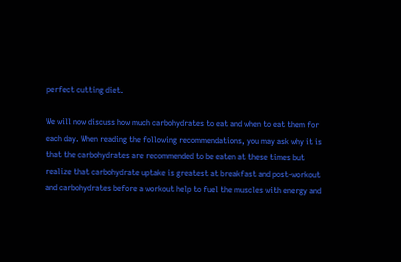perfect cutting diet.

We will now discuss how much carbohydrates to eat and when to eat them for each day. When reading the following recommendations, you may ask why it is that the carbohydrates are recommended to be eaten at these times but realize that carbohydrate uptake is greatest at breakfast and post-workout and carbohydrates before a workout help to fuel the muscles with energy and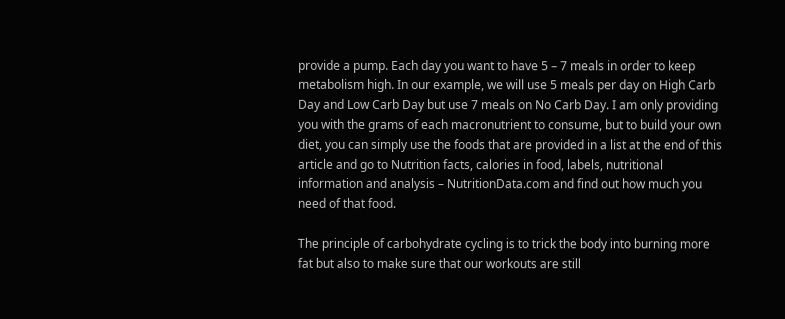provide a pump. Each day you want to have 5 – 7 meals in order to keep metabolism high. In our example, we will use 5 meals per day on High Carb Day and Low Carb Day but use 7 meals on No Carb Day. I am only providing you with the grams of each macronutrient to consume, but to build your own diet, you can simply use the foods that are provided in a list at the end of this article and go to Nutrition facts, calories in food, labels, nutritional information and analysis – NutritionData.com and find out how much you need of that food.

The principle of carbohydrate cycling is to trick the body into burning more fat but also to make sure that our workouts are still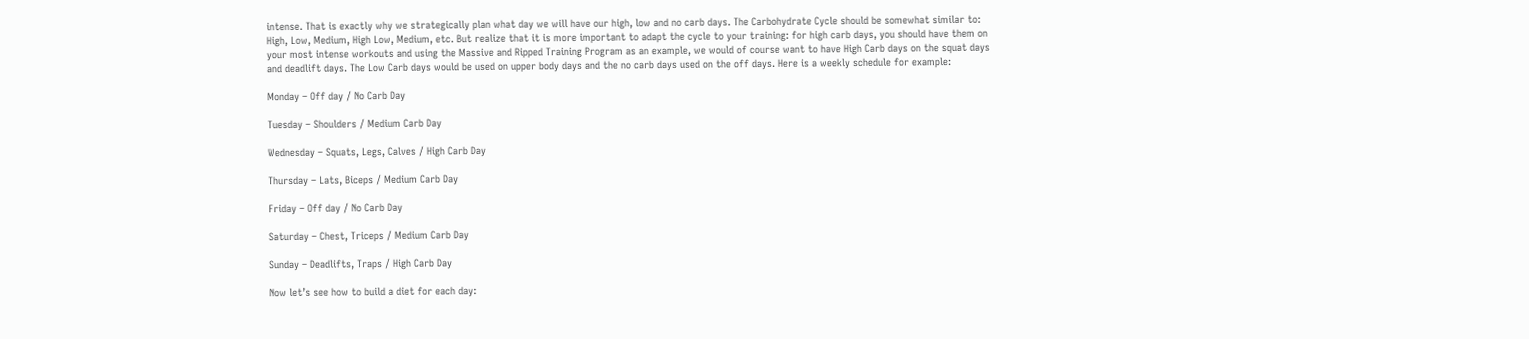intense. That is exactly why we strategically plan what day we will have our high, low and no carb days. The Carbohydrate Cycle should be somewhat similar to: High, Low, Medium, High Low, Medium, etc. But realize that it is more important to adapt the cycle to your training: for high carb days, you should have them on your most intense workouts and using the Massive and Ripped Training Program as an example, we would of course want to have High Carb days on the squat days and deadlift days. The Low Carb days would be used on upper body days and the no carb days used on the off days. Here is a weekly schedule for example:

Monday – Off day / No Carb Day

Tuesday – Shoulders / Medium Carb Day

Wednesday – Squats, Legs, Calves / High Carb Day

Thursday – Lats, Biceps / Medium Carb Day

Friday – Off day / No Carb Day

Saturday – Chest, Triceps / Medium Carb Day

Sunday – Deadlifts, Traps / High Carb Day

Now let’s see how to build a diet for each day: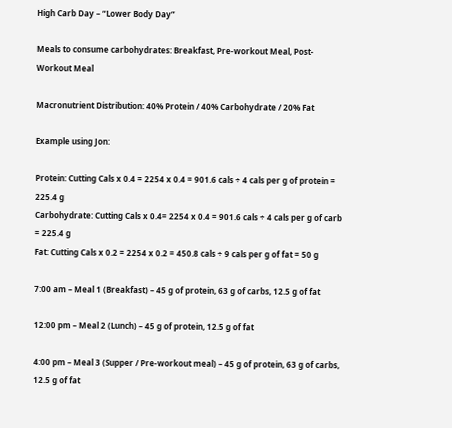High Carb Day – “Lower Body Day”

Meals to consume carbohydrates: Breakfast, Pre-workout Meal, Post-Workout Meal

Macronutrient Distribution: 40% Protein / 40% Carbohydrate / 20% Fat

Example using Jon:

Protein: Cutting Cals x 0.4 = 2254 x 0.4 = 901.6 cals ÷ 4 cals per g of protein = 225.4 g
Carbohydrate: Cutting Cals x 0.4= 2254 x 0.4 = 901.6 cals ÷ 4 cals per g of carb = 225.4 g
Fat: Cutting Cals x 0.2 = 2254 x 0.2 = 450.8 cals ÷ 9 cals per g of fat = 50 g

7:00 am – Meal 1 (Breakfast) – 45 g of protein, 63 g of carbs, 12.5 g of fat

12:00 pm – Meal 2 (Lunch) – 45 g of protein, 12.5 g of fat

4:00 pm – Meal 3 (Supper / Pre-workout meal) – 45 g of protein, 63 g of carbs, 12.5 g of fat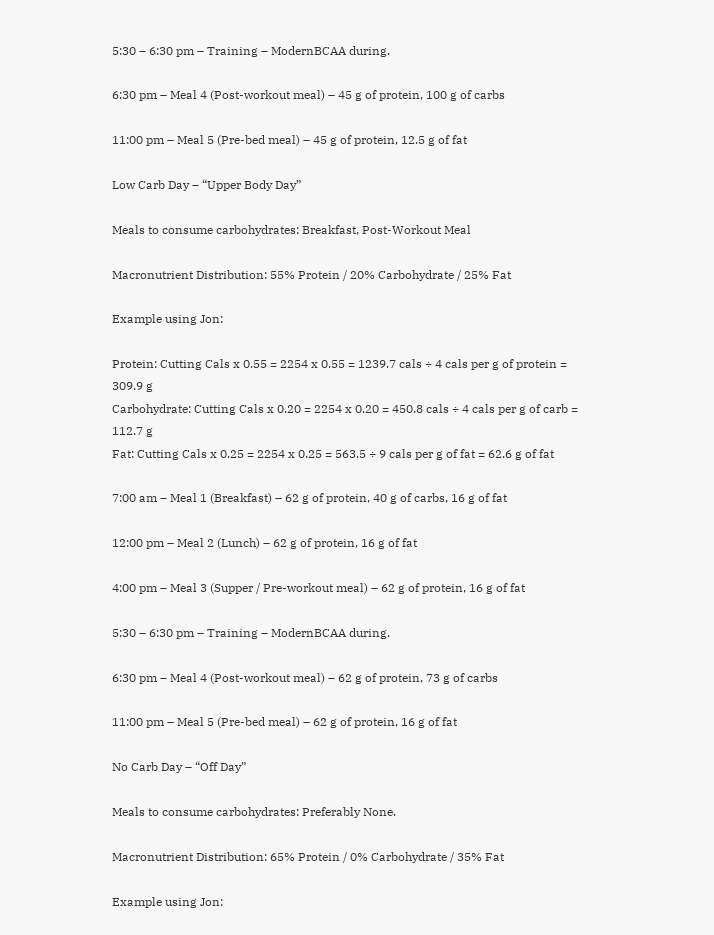5:30 – 6:30 pm – Training – ModernBCAA during.

6:30 pm – Meal 4 (Post-workout meal) – 45 g of protein, 100 g of carbs

11:00 pm – Meal 5 (Pre-bed meal) – 45 g of protein, 12.5 g of fat

Low Carb Day – “Upper Body Day”

Meals to consume carbohydrates: Breakfast, Post-Workout Meal

Macronutrient Distribution: 55% Protein / 20% Carbohydrate / 25% Fat

Example using Jon:

Protein: Cutting Cals x 0.55 = 2254 x 0.55 = 1239.7 cals ÷ 4 cals per g of protein = 309.9 g
Carbohydrate: Cutting Cals x 0.20 = 2254 x 0.20 = 450.8 cals ÷ 4 cals per g of carb = 112.7 g
Fat: Cutting Cals x 0.25 = 2254 x 0.25 = 563.5 ÷ 9 cals per g of fat = 62.6 g of fat

7:00 am – Meal 1 (Breakfast) – 62 g of protein, 40 g of carbs, 16 g of fat

12:00 pm – Meal 2 (Lunch) – 62 g of protein, 16 g of fat

4:00 pm – Meal 3 (Supper / Pre-workout meal) – 62 g of protein, 16 g of fat

5:30 – 6:30 pm – Training – ModernBCAA during.

6:30 pm – Meal 4 (Post-workout meal) – 62 g of protein, 73 g of carbs

11:00 pm – Meal 5 (Pre-bed meal) – 62 g of protein, 16 g of fat

No Carb Day – “Off Day”

Meals to consume carbohydrates: Preferably None.

Macronutrient Distribution: 65% Protein / 0% Carbohydrate / 35% Fat

Example using Jon: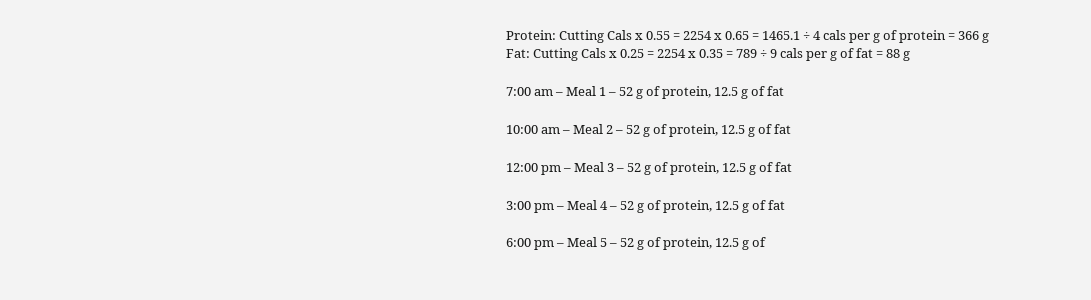Protein: Cutting Cals x 0.55 = 2254 x 0.65 = 1465.1 ÷ 4 cals per g of protein = 366 g
Fat: Cutting Cals x 0.25 = 2254 x 0.35 = 789 ÷ 9 cals per g of fat = 88 g

7:00 am – Meal 1 – 52 g of protein, 12.5 g of fat

10:00 am – Meal 2 – 52 g of protein, 12.5 g of fat

12:00 pm – Meal 3 – 52 g of protein, 12.5 g of fat

3:00 pm – Meal 4 – 52 g of protein, 12.5 g of fat

6:00 pm – Meal 5 – 52 g of protein, 12.5 g of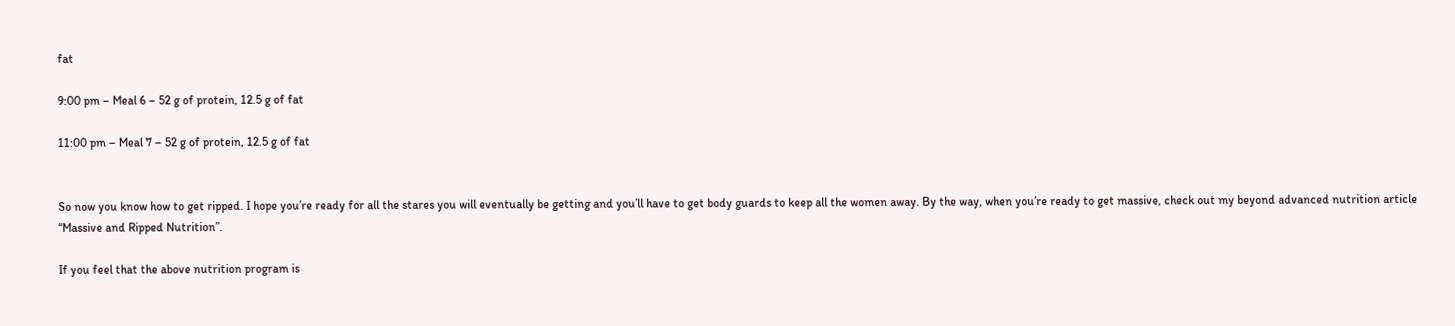fat

9:00 pm – Meal 6 – 52 g of protein, 12.5 g of fat

11:00 pm – Meal 7 – 52 g of protein, 12.5 g of fat


So now you know how to get ripped. I hope you’re ready for all the stares you will eventually be getting and you’ll have to get body guards to keep all the women away. By the way, when you’re ready to get massive, check out my beyond advanced nutrition article “Massive and Ripped Nutrition”.

If you feel that the above nutrition program is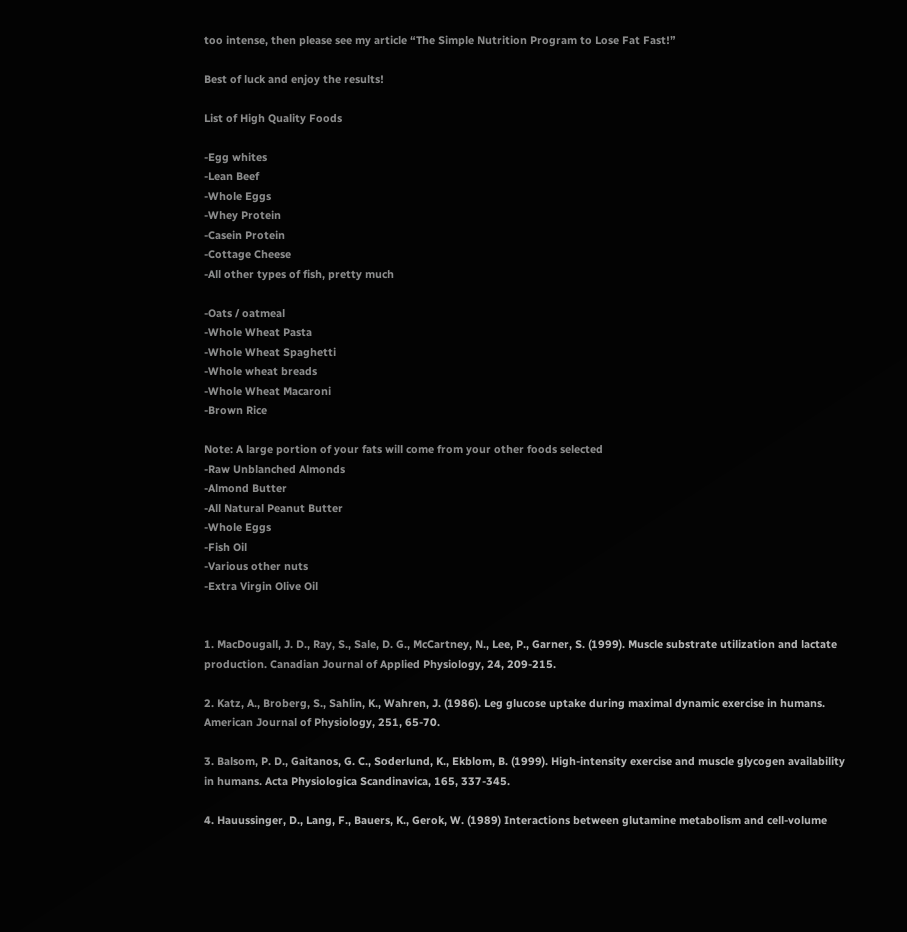too intense, then please see my article “The Simple Nutrition Program to Lose Fat Fast!”

Best of luck and enjoy the results!

List of High Quality Foods

-Egg whites
-Lean Beef
-Whole Eggs
-Whey Protein
-Casein Protein
-Cottage Cheese
-All other types of fish, pretty much

-Oats / oatmeal
-Whole Wheat Pasta
-Whole Wheat Spaghetti
-Whole wheat breads
-Whole Wheat Macaroni
-Brown Rice

Note: A large portion of your fats will come from your other foods selected
-Raw Unblanched Almonds
-Almond Butter
-All Natural Peanut Butter
-Whole Eggs
-Fish Oil
-Various other nuts
-Extra Virgin Olive Oil


1. MacDougall, J. D., Ray, S., Sale, D. G., McCartney, N., Lee, P., Garner, S. (1999). Muscle substrate utilization and lactate production. Canadian Journal of Applied Physiology, 24, 209-215.

2. Katz, A., Broberg, S., Sahlin, K., Wahren, J. (1986). Leg glucose uptake during maximal dynamic exercise in humans. American Journal of Physiology, 251, 65-70.

3. Balsom, P. D., Gaitanos, G. C., Soderlund, K., Ekblom, B. (1999). High-intensity exercise and muscle glycogen availability in humans. Acta Physiologica Scandinavica, 165, 337-345.

4. Hauussinger, D., Lang, F., Bauers, K., Gerok, W. (1989) Interactions between glutamine metabolism and cell-volume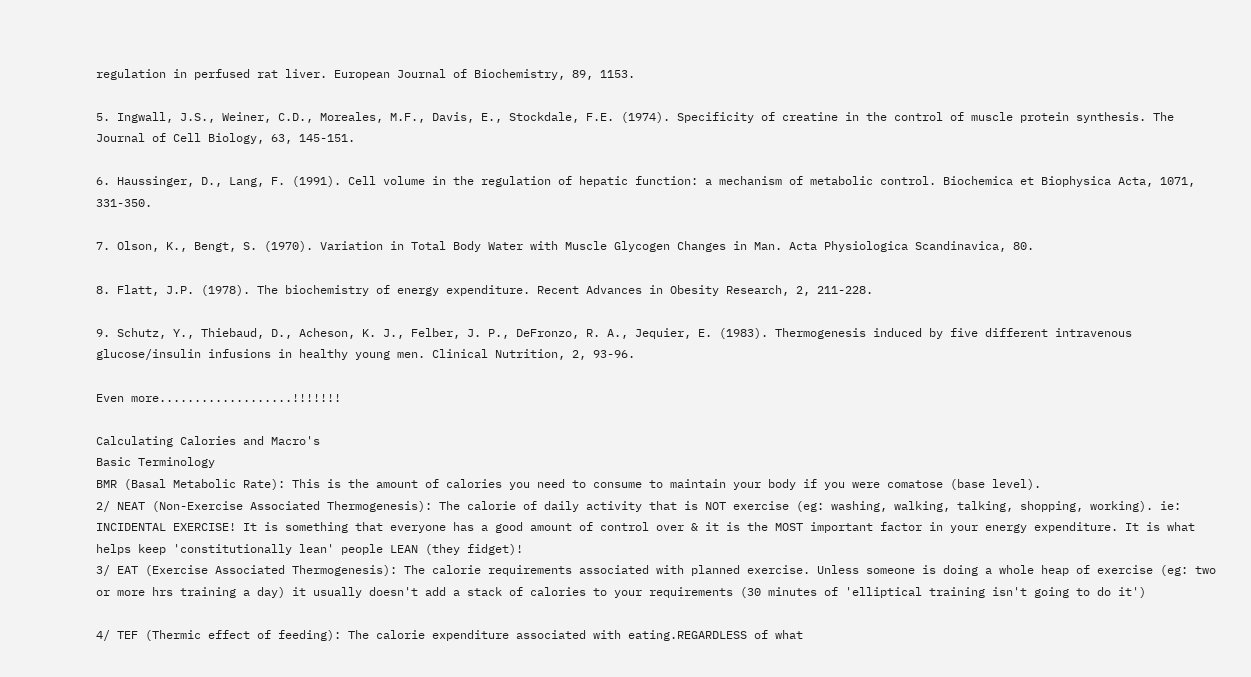regulation in perfused rat liver. European Journal of Biochemistry, 89, 1153.

5. Ingwall, J.S., Weiner, C.D., Moreales, M.F., Davis, E., Stockdale, F.E. (1974). Specificity of creatine in the control of muscle protein synthesis. The Journal of Cell Biology, 63, 145-151.

6. Haussinger, D., Lang, F. (1991). Cell volume in the regulation of hepatic function: a mechanism of metabolic control. Biochemica et Biophysica Acta, 1071, 331-350.

7. Olson, K., Bengt, S. (1970). Variation in Total Body Water with Muscle Glycogen Changes in Man. Acta Physiologica Scandinavica, 80.

8. Flatt, J.P. (1978). The biochemistry of energy expenditure. Recent Advances in Obesity Research, 2, 211-228.

9. Schutz, Y., Thiebaud, D., Acheson, K. J., Felber, J. P., DeFronzo, R. A., Jequier, E. (1983). Thermogenesis induced by five different intravenous glucose/insulin infusions in healthy young men. Clinical Nutrition, 2, 93-96.

Even more...................!!!!!!!

Calculating Calories and Macro's
Basic Terminology
BMR (Basal Metabolic Rate): This is the amount of calories you need to consume to maintain your body if you were comatose (base level).
2/ NEAT (Non-Exercise Associated Thermogenesis): The calorie of daily activity that is NOT exercise (eg: washing, walking, talking, shopping, working). ie: INCIDENTAL EXERCISE! It is something that everyone has a good amount of control over & it is the MOST important factor in your energy expenditure. It is what helps keep 'constitutionally lean' people LEAN (they fidget)!
3/ EAT (Exercise Associated Thermogenesis): The calorie requirements associated with planned exercise. Unless someone is doing a whole heap of exercise (eg: two or more hrs training a day) it usually doesn't add a stack of calories to your requirements (30 minutes of 'elliptical training isn't going to do it')

4/ TEF (Thermic effect of feeding): The calorie expenditure associated with eating.REGARDLESS of what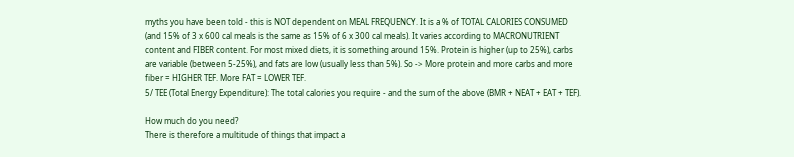myths you have been told - this is NOT dependent on MEAL FREQUENCY. It is a % of TOTAL CALORIES CONSUMED (and 15% of 3 x 600 cal meals is the same as 15% of 6 x 300 cal meals). It varies according to MACRONUTRIENT content and FIBER content. For most mixed diets, it is something around 15%. Protein is higher (up to 25%), carbs are variable (between 5-25%), and fats are low (usually less than 5%). So -> More protein and more carbs and more fiber = HIGHER TEF. More FAT = LOWER TEF.
5/ TEE (Total Energy Expenditure): The total calories you require - and the sum of the above (BMR + NEAT + EAT + TEF).

How much do you need?
There is therefore a multitude of things that impact a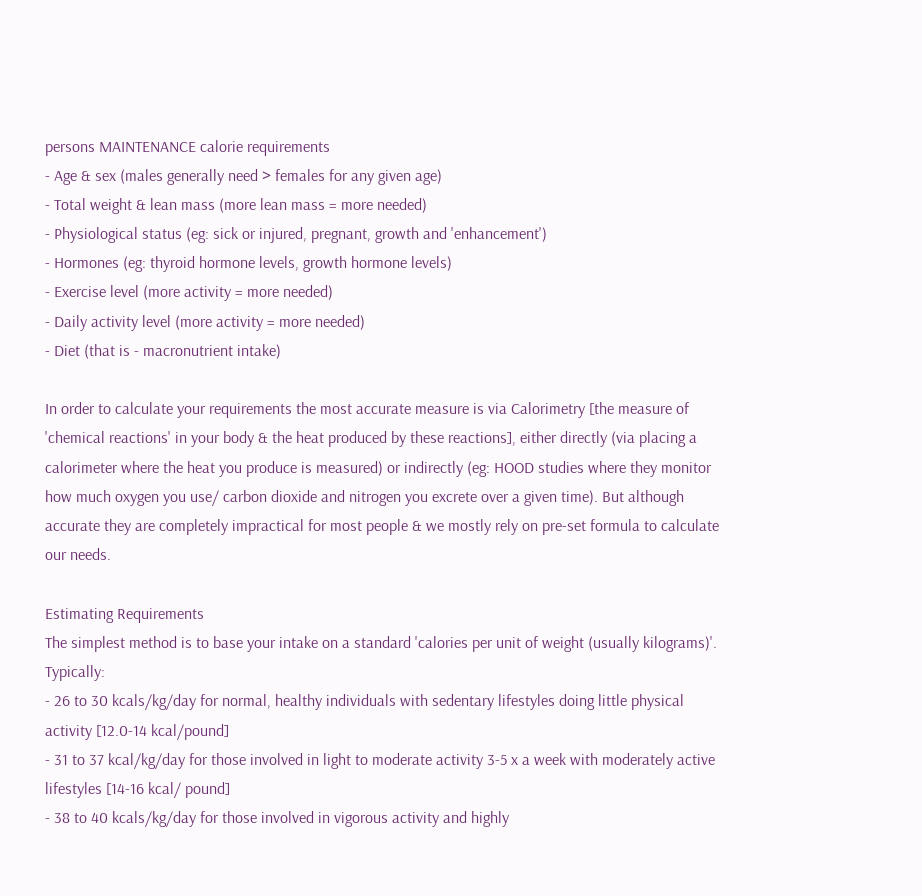persons MAINTENANCE calorie requirements
- Age & sex (males generally need > females for any given age)
- Total weight & lean mass (more lean mass = more needed)
- Physiological status (eg: sick or injured, pregnant, growth and 'enhancement')
- Hormones (eg: thyroid hormone levels, growth hormone levels)
- Exercise level (more activity = more needed)
- Daily activity level (more activity = more needed)
- Diet (that is - macronutrient intake)

In order to calculate your requirements the most accurate measure is via Calorimetry [the measure of 'chemical reactions' in your body & the heat produced by these reactions], either directly (via placing a calorimeter where the heat you produce is measured) or indirectly (eg: HOOD studies where they monitor how much oxygen you use/ carbon dioxide and nitrogen you excrete over a given time). But although accurate they are completely impractical for most people & we mostly rely on pre-set formula to calculate our needs.

Estimating Requirements
The simplest method is to base your intake on a standard 'calories per unit of weight (usually kilograms)'. Typically:
- 26 to 30 kcals/kg/day for normal, healthy individuals with sedentary lifestyles doing little physical activity [12.0-14 kcal/pound]
- 31 to 37 kcal/kg/day for those involved in light to moderate activity 3-5 x a week with moderately active lifestyles [14-16 kcal/ pound]
- 38 to 40 kcals/kg/day for those involved in vigorous activity and highly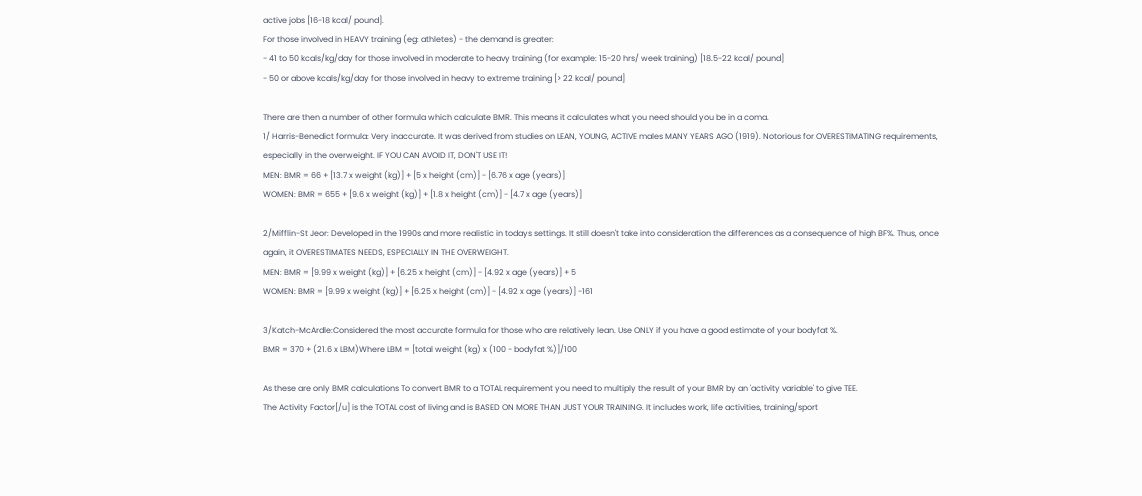active jobs [16-18 kcal/ pound].
For those involved in HEAVY training (eg: athletes) - the demand is greater:
- 41 to 50 kcals/kg/day for those involved in moderate to heavy training (for example: 15-20 hrs/ week training) [18.5-22 kcal/ pound]
- 50 or above kcals/kg/day for those involved in heavy to extreme training [> 22 kcal/ pound]

There are then a number of other formula which calculate BMR. This means it calculates what you need should you be in a coma.
1/ Harris-Benedict formula: Very inaccurate. It was derived from studies on LEAN, YOUNG, ACTIVE males MANY YEARS AGO (1919). Notorious for OVERESTIMATING requirements, especially in the overweight. IF YOU CAN AVOID IT, DON'T USE IT!
MEN: BMR = 66 + [13.7 x weight (kg)] + [5 x height (cm)] - [6.76 x age (years)]
WOMEN: BMR = 655 + [9.6 x weight (kg)] + [1.8 x height (cm)] - [4.7 x age (years)]

2/Mifflin-St Jeor: Developed in the 1990s and more realistic in todays settings. It still doesn't take into consideration the differences as a consequence of high BF%. Thus, once again, it OVERESTIMATES NEEDS, ESPECIALLY IN THE OVERWEIGHT.
MEN: BMR = [9.99 x weight (kg)] + [6.25 x height (cm)] - [4.92 x age (years)] + 5
WOMEN: BMR = [9.99 x weight (kg)] + [6.25 x height (cm)] - [4.92 x age (years)] -161

3/Katch-McArdle:Considered the most accurate formula for those who are relatively lean. Use ONLY if you have a good estimate of your bodyfat %.
BMR = 370 + (21.6 x LBM)Where LBM = [total weight (kg) x (100 - bodyfat %)]/100

As these are only BMR calculations To convert BMR to a TOTAL requirement you need to multiply the result of your BMR by an 'activity variable' to give TEE.
The Activity Factor[/u] is the TOTAL cost of living and is BASED ON MORE THAN JUST YOUR TRAINING. It includes work, life activities, training/sport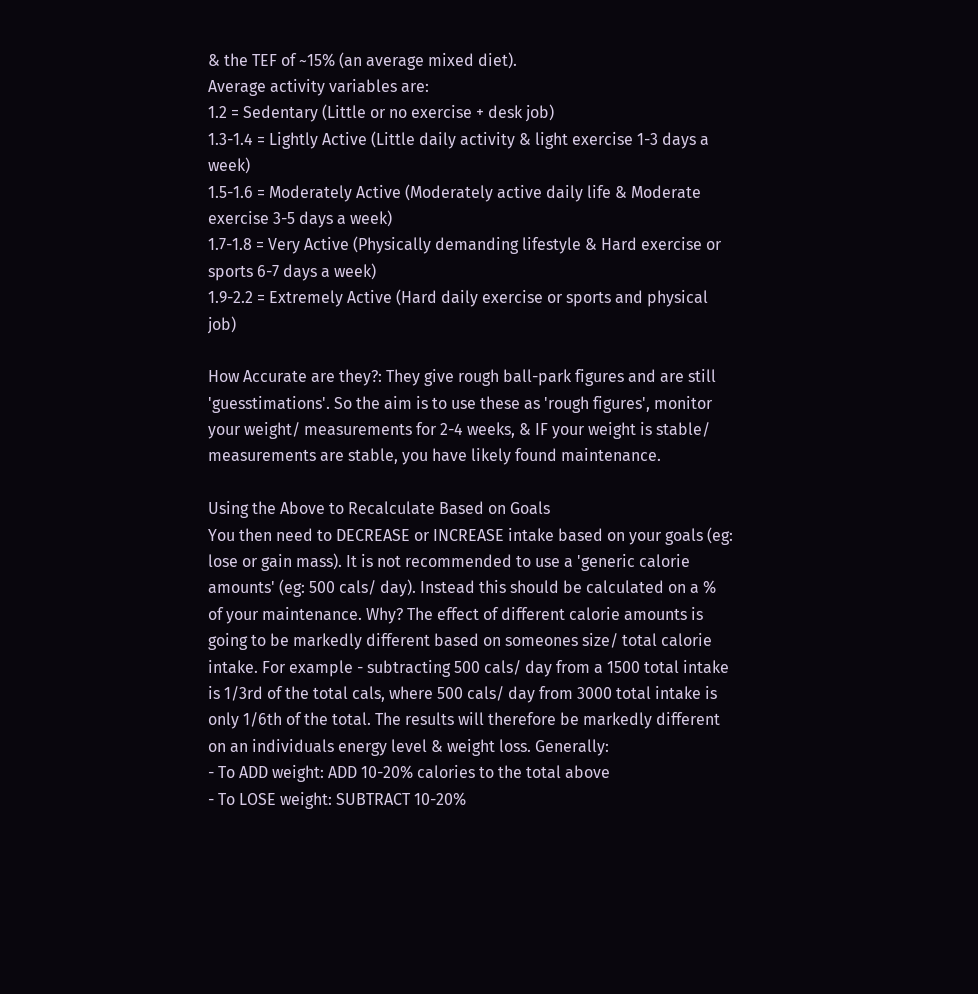& the TEF of ~15% (an average mixed diet).
Average activity variables are:
1.2 = Sedentary (Little or no exercise + desk job)
1.3-1.4 = Lightly Active (Little daily activity & light exercise 1-3 days a week)
1.5-1.6 = Moderately Active (Moderately active daily life & Moderate exercise 3-5 days a week)
1.7-1.8 = Very Active (Physically demanding lifestyle & Hard exercise or sports 6-7 days a week)
1.9-2.2 = Extremely Active (Hard daily exercise or sports and physical job)

How Accurate are they?: They give rough ball-park figures and are still 'guesstimations'. So the aim is to use these as 'rough figures', monitor your weight/ measurements for 2-4 weeks, & IF your weight is stable/ measurements are stable, you have likely found maintenance.

Using the Above to Recalculate Based on Goals
You then need to DECREASE or INCREASE intake based on your goals (eg: lose or gain mass). It is not recommended to use a 'generic calorie amounts' (eg: 500 cals/ day). Instead this should be calculated on a % of your maintenance. Why? The effect of different calorie amounts is going to be markedly different based on someones size/ total calorie intake. For example - subtracting 500 cals/ day from a 1500 total intake is 1/3rd of the total cals, where 500 cals/ day from 3000 total intake is only 1/6th of the total. The results will therefore be markedly different on an individuals energy level & weight loss. Generally:
- To ADD weight: ADD 10-20% calories to the total above
- To LOSE weight: SUBTRACT 10-20%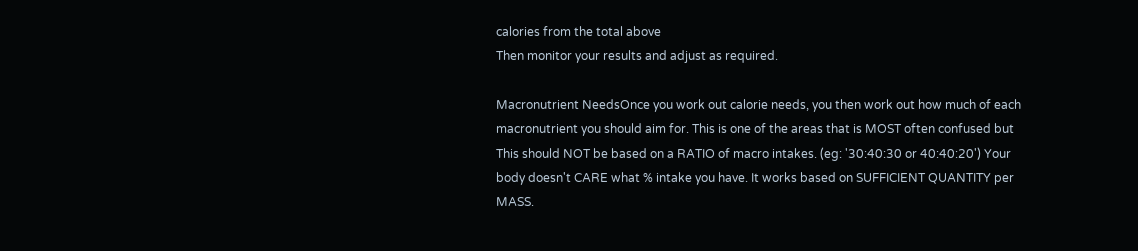calories from the total above
Then monitor your results and adjust as required.

Macronutrient NeedsOnce you work out calorie needs, you then work out how much of each macronutrient you should aim for. This is one of the areas that is MOST often confused but This should NOT be based on a RATIO of macro intakes. (eg: '30:40:30 or 40:40:20') Your body doesn't CARE what % intake you have. It works based on SUFFICIENT QUANTITY per MASS.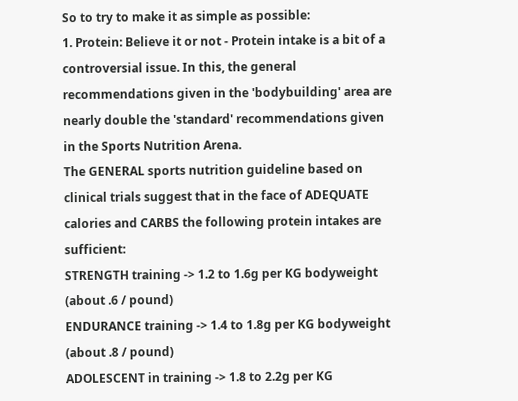So to try to make it as simple as possible:
1. Protein: Believe it or not - Protein intake is a bit of a controversial issue. In this, the general recommendations given in the 'bodybuilding' area are nearly double the 'standard' recommendations given in the Sports Nutrition Arena.
The GENERAL sports nutrition guideline based on clinical trials suggest that in the face of ADEQUATE calories and CARBS the following protein intakes are sufficient:
STRENGTH training -> 1.2 to 1.6g per KG bodyweight (about .6 / pound)
ENDURANCE training -> 1.4 to 1.8g per KG bodyweight (about .8 / pound)
ADOLESCENT in training -> 1.8 to 2.2g per KG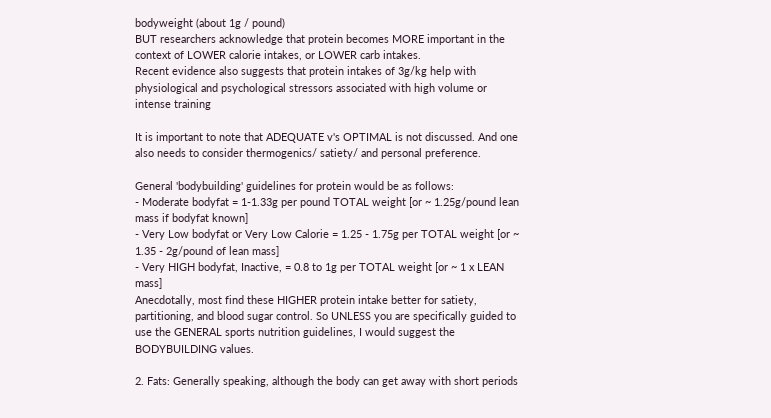bodyweight (about 1g / pound)
BUT researchers acknowledge that protein becomes MORE important in the context of LOWER calorie intakes, or LOWER carb intakes.
Recent evidence also suggests that protein intakes of 3g/kg help with physiological and psychological stressors associated with high volume or intense training

It is important to note that ADEQUATE v's OPTIMAL is not discussed. And one also needs to consider thermogenics/ satiety/ and personal preference.

General 'bodybuilding' guidelines for protein would be as follows:
- Moderate bodyfat = 1-1.33g per pound TOTAL weight [or ~ 1.25g/pound lean mass if bodyfat known]
- Very Low bodyfat or Very Low Calorie = 1.25 - 1.75g per TOTAL weight [or ~ 1.35 - 2g/pound of lean mass]
- Very HIGH bodyfat, Inactive, = 0.8 to 1g per TOTAL weight [or ~ 1 x LEAN mass]
Anecdotally, most find these HIGHER protein intake better for satiety, partitioning, and blood sugar control. So UNLESS you are specifically guided to use the GENERAL sports nutrition guidelines, I would suggest the BODYBUILDING values.

2. Fats: Generally speaking, although the body can get away with short periods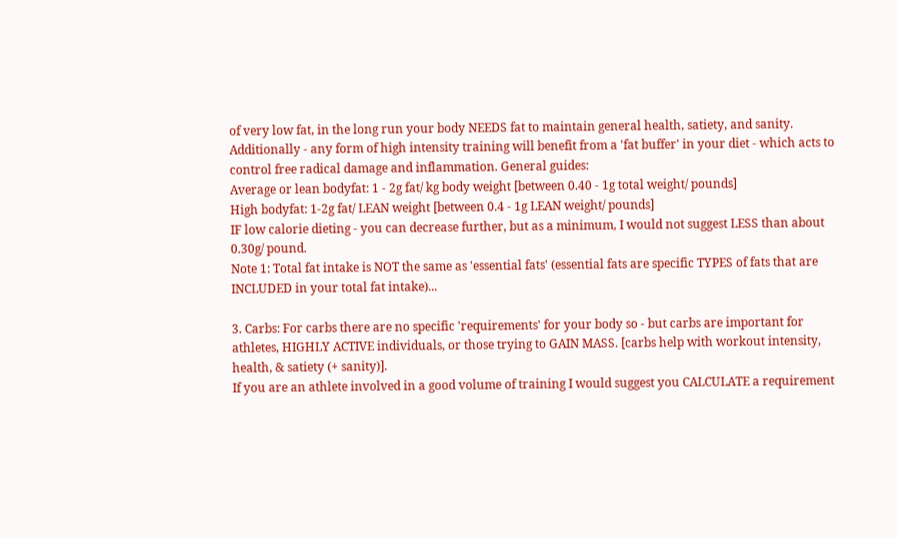of very low fat, in the long run your body NEEDS fat to maintain general health, satiety, and sanity. Additionally - any form of high intensity training will benefit from a 'fat buffer' in your diet - which acts to control free radical damage and inflammation. General guides:
Average or lean bodyfat: 1 - 2g fat/ kg body weight [between 0.40 - 1g total weight/ pounds]
High bodyfat: 1-2g fat/ LEAN weight [between 0.4 - 1g LEAN weight/ pounds]
IF low calorie dieting - you can decrease further, but as a minimum, I would not suggest LESS than about 0.30g/ pound.
Note 1: Total fat intake is NOT the same as 'essential fats' (essential fats are specific TYPES of fats that are INCLUDED in your total fat intake)...

3. Carbs: For carbs there are no specific 'requirements' for your body so - but carbs are important for athletes, HIGHLY ACTIVE individuals, or those trying to GAIN MASS. [carbs help with workout intensity, health, & satiety (+ sanity)].
If you are an athlete involved in a good volume of training I would suggest you CALCULATE a requirement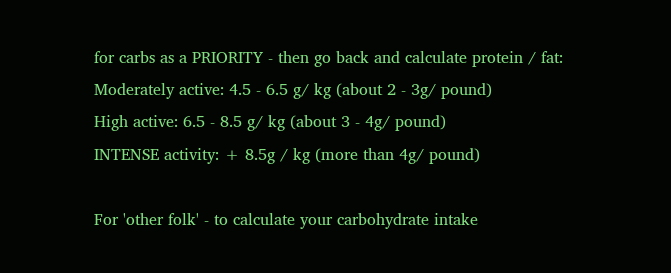for carbs as a PRIORITY - then go back and calculate protein / fat:
Moderately active: 4.5 - 6.5 g/ kg (about 2 - 3g/ pound)
High active: 6.5 - 8.5 g/ kg (about 3 - 4g/ pound)
INTENSE activity: + 8.5g / kg (more than 4g/ pound)

For 'other folk' - to calculate your carbohydrate intake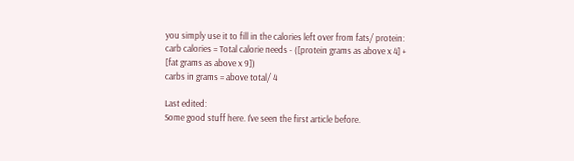you simply use it to fill in the calories left over from fats/ protein:
carb calories = Total calorie needs - ([protein grams as above x 4] + [fat grams as above x 9])
carbs in grams = above total/ 4

Last edited:
Some good stuff here. I've seen the first article before.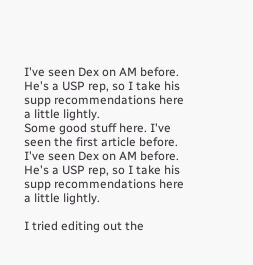I've seen Dex on AM before. He's a USP rep, so I take his supp recommendations here a little lightly.
Some good stuff here. I've seen the first article before. I've seen Dex on AM before. He's a USP rep, so I take his supp recommendations here a little lightly.

I tried editing out the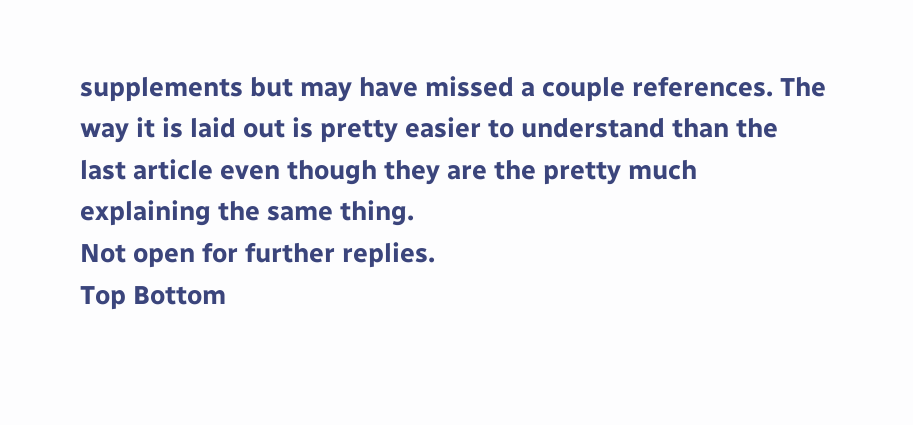supplements but may have missed a couple references. The way it is laid out is pretty easier to understand than the last article even though they are the pretty much explaining the same thing.
Not open for further replies.
Top Bottom